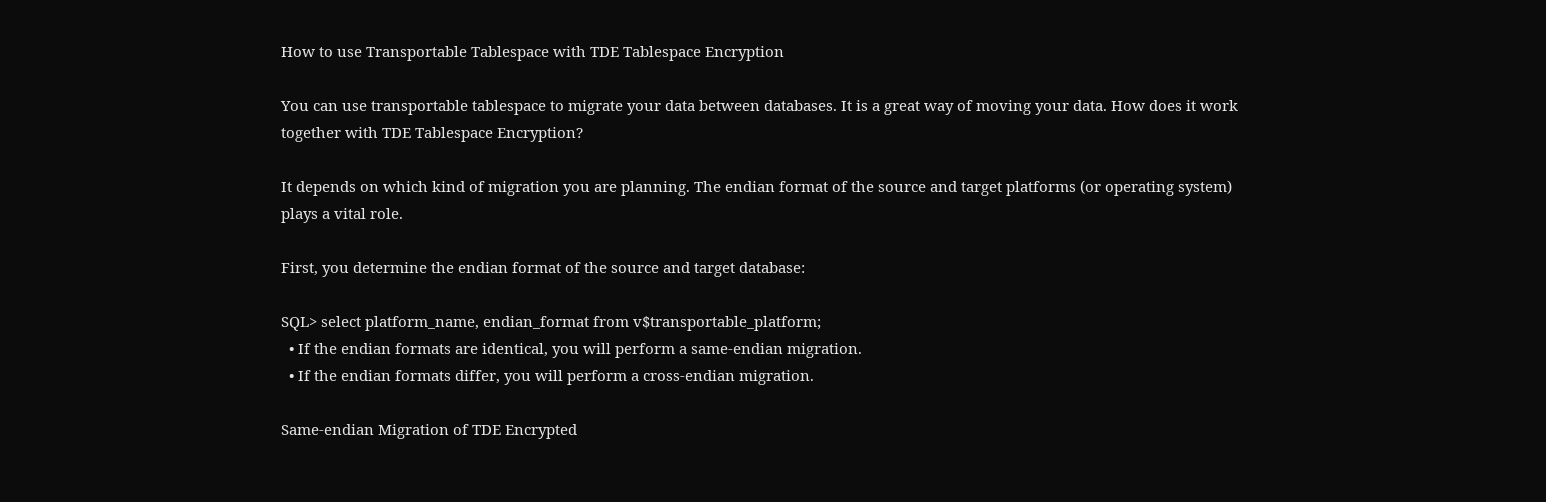How to use Transportable Tablespace with TDE Tablespace Encryption

You can use transportable tablespace to migrate your data between databases. It is a great way of moving your data. How does it work together with TDE Tablespace Encryption?

It depends on which kind of migration you are planning. The endian format of the source and target platforms (or operating system) plays a vital role.

First, you determine the endian format of the source and target database:

SQL> select platform_name, endian_format from v$transportable_platform;
  • If the endian formats are identical, you will perform a same-endian migration.
  • If the endian formats differ, you will perform a cross-endian migration.

Same-endian Migration of TDE Encrypted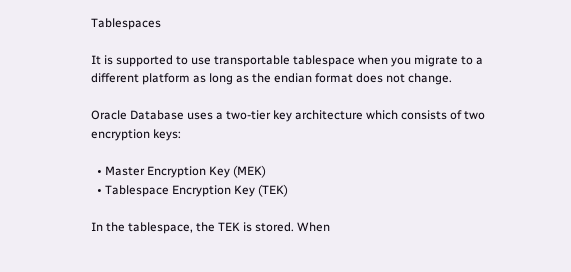Tablespaces

It is supported to use transportable tablespace when you migrate to a different platform as long as the endian format does not change.

Oracle Database uses a two-tier key architecture which consists of two encryption keys:

  • Master Encryption Key (MEK)
  • Tablespace Encryption Key (TEK)

In the tablespace, the TEK is stored. When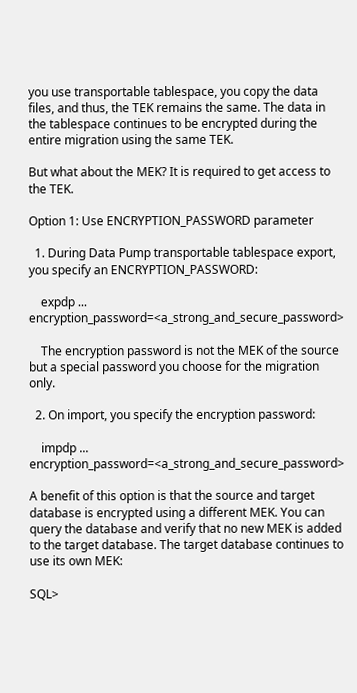you use transportable tablespace, you copy the data files, and thus, the TEK remains the same. The data in the tablespace continues to be encrypted during the entire migration using the same TEK.

But what about the MEK? It is required to get access to the TEK.

Option 1: Use ENCRYPTION_PASSWORD parameter

  1. During Data Pump transportable tablespace export, you specify an ENCRYPTION_PASSWORD:

    expdp ... encryption_password=<a_strong_and_secure_password>

    The encryption password is not the MEK of the source but a special password you choose for the migration only.

  2. On import, you specify the encryption password:

    impdp ... encryption_password=<a_strong_and_secure_password>

A benefit of this option is that the source and target database is encrypted using a different MEK. You can query the database and verify that no new MEK is added to the target database. The target database continues to use its own MEK:

SQL>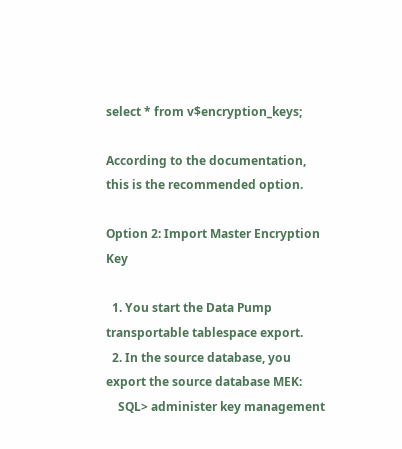select * from v$encryption_keys;

According to the documentation, this is the recommended option.

Option 2: Import Master Encryption Key

  1. You start the Data Pump transportable tablespace export.
  2. In the source database, you export the source database MEK:
    SQL> administer key management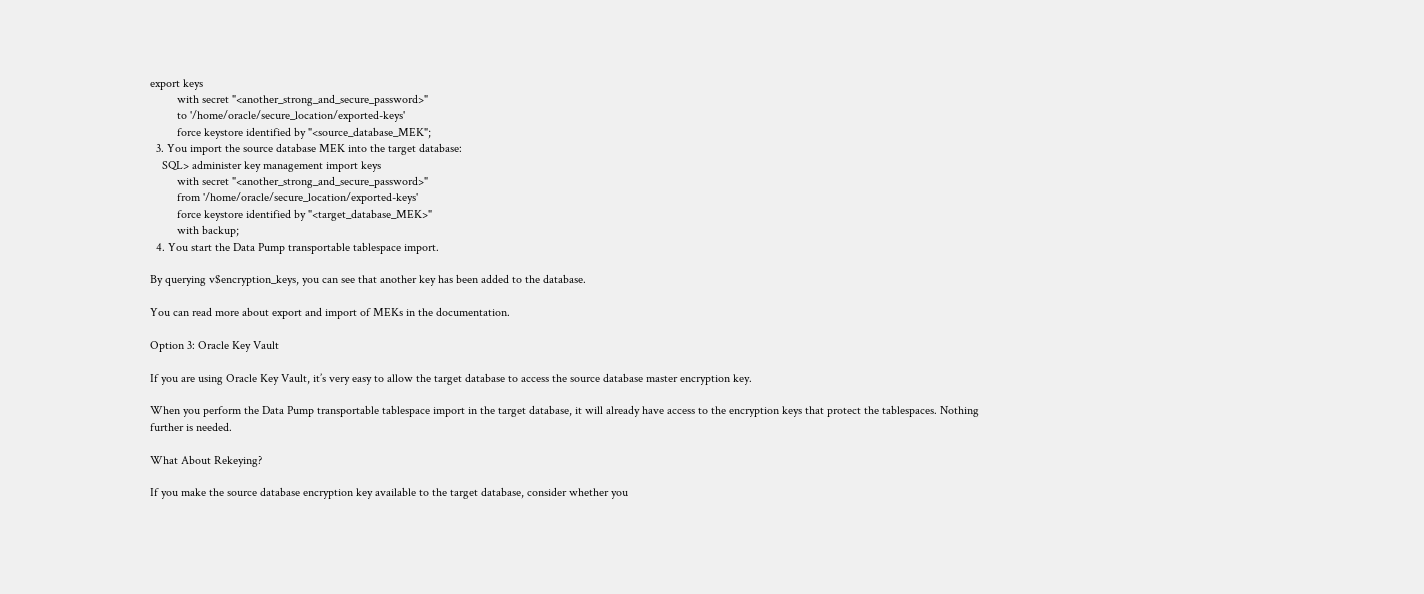export keys
         with secret "<another_strong_and_secure_password>"
         to '/home/oracle/secure_location/exported-keys'
         force keystore identified by "<source_database_MEK";
  3. You import the source database MEK into the target database:
    SQL> administer key management import keys
         with secret "<another_strong_and_secure_password>"
         from '/home/oracle/secure_location/exported-keys'
         force keystore identified by "<target_database_MEK>"
         with backup;
  4. You start the Data Pump transportable tablespace import.

By querying v$encryption_keys, you can see that another key has been added to the database.

You can read more about export and import of MEKs in the documentation.

Option 3: Oracle Key Vault

If you are using Oracle Key Vault, it’s very easy to allow the target database to access the source database master encryption key.

When you perform the Data Pump transportable tablespace import in the target database, it will already have access to the encryption keys that protect the tablespaces. Nothing further is needed.

What About Rekeying?

If you make the source database encryption key available to the target database, consider whether you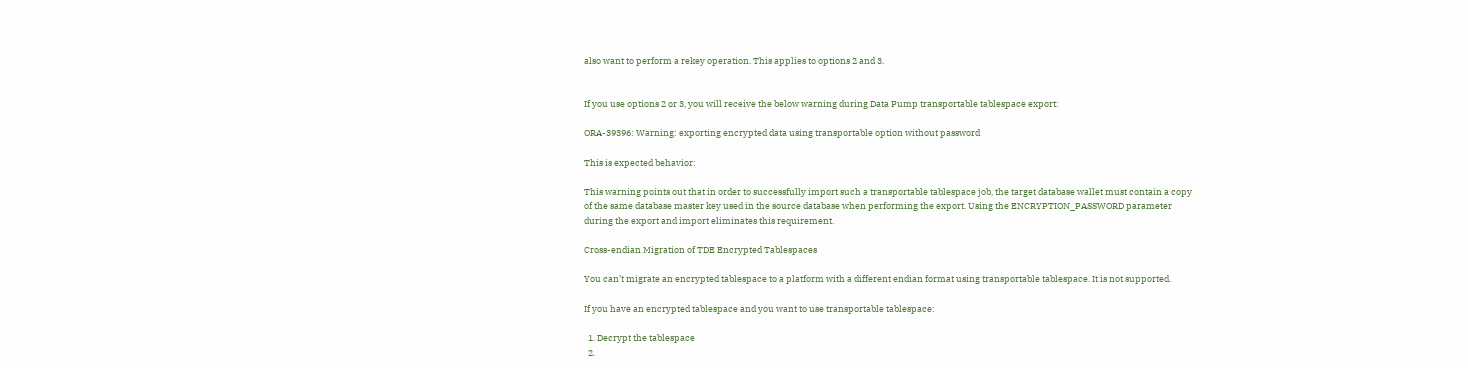also want to perform a rekey operation. This applies to options 2 and 3.


If you use options 2 or 3, you will receive the below warning during Data Pump transportable tablespace export:

ORA-39396: Warning: exporting encrypted data using transportable option without password

This is expected behavior:

This warning points out that in order to successfully import such a transportable tablespace job, the target database wallet must contain a copy of the same database master key used in the source database when performing the export. Using the ENCRYPTION_PASSWORD parameter during the export and import eliminates this requirement.

Cross-endian Migration of TDE Encrypted Tablespaces

You can’t migrate an encrypted tablespace to a platform with a different endian format using transportable tablespace. It is not supported.

If you have an encrypted tablespace and you want to use transportable tablespace:

  1. Decrypt the tablespace
  2.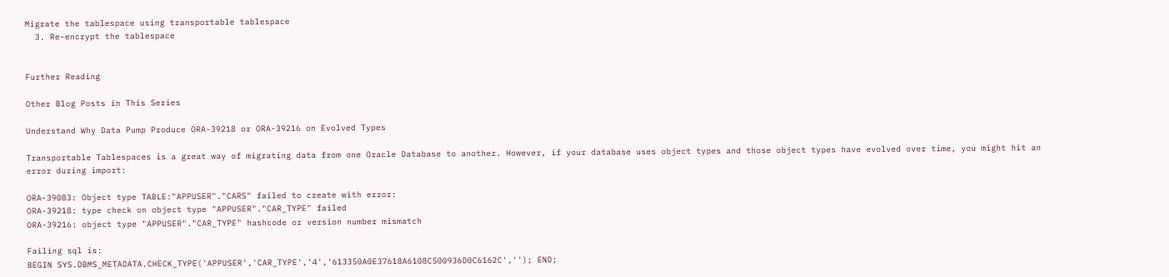Migrate the tablespace using transportable tablespace
  3. Re-encrypt the tablespace


Further Reading

Other Blog Posts in This Series

Understand Why Data Pump Produce ORA-39218 or ORA-39216 on Evolved Types

Transportable Tablespaces is a great way of migrating data from one Oracle Database to another. However, if your database uses object types and those object types have evolved over time, you might hit an error during import:

ORA-39083: Object type TABLE:"APPUSER"."CARS" failed to create with error:
ORA-39218: type check on object type "APPUSER"."CAR_TYPE" failed
ORA-39216: object type "APPUSER"."CAR_TYPE" hashcode or version number mismatch

Failing sql is:
BEGIN SYS.DBMS_METADATA.CHECK_TYPE('APPUSER','CAR_TYPE','4','613350A0E37618A6108C500936D0C6162C',''); END;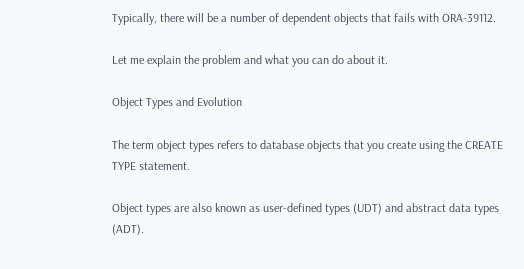Typically, there will be a number of dependent objects that fails with ORA-39112.

Let me explain the problem and what you can do about it.

Object Types and Evolution

The term object types refers to database objects that you create using the CREATE TYPE statement.

Object types are also known as user-defined types (UDT) and abstract data types (ADT).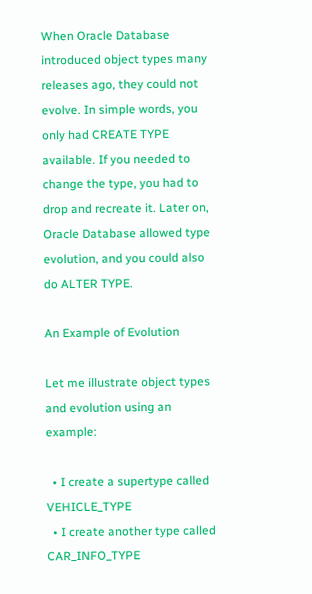When Oracle Database introduced object types many releases ago, they could not evolve. In simple words, you only had CREATE TYPE available. If you needed to change the type, you had to drop and recreate it. Later on, Oracle Database allowed type evolution, and you could also do ALTER TYPE.

An Example of Evolution

Let me illustrate object types and evolution using an example:

  • I create a supertype called VEHICLE_TYPE
  • I create another type called CAR_INFO_TYPE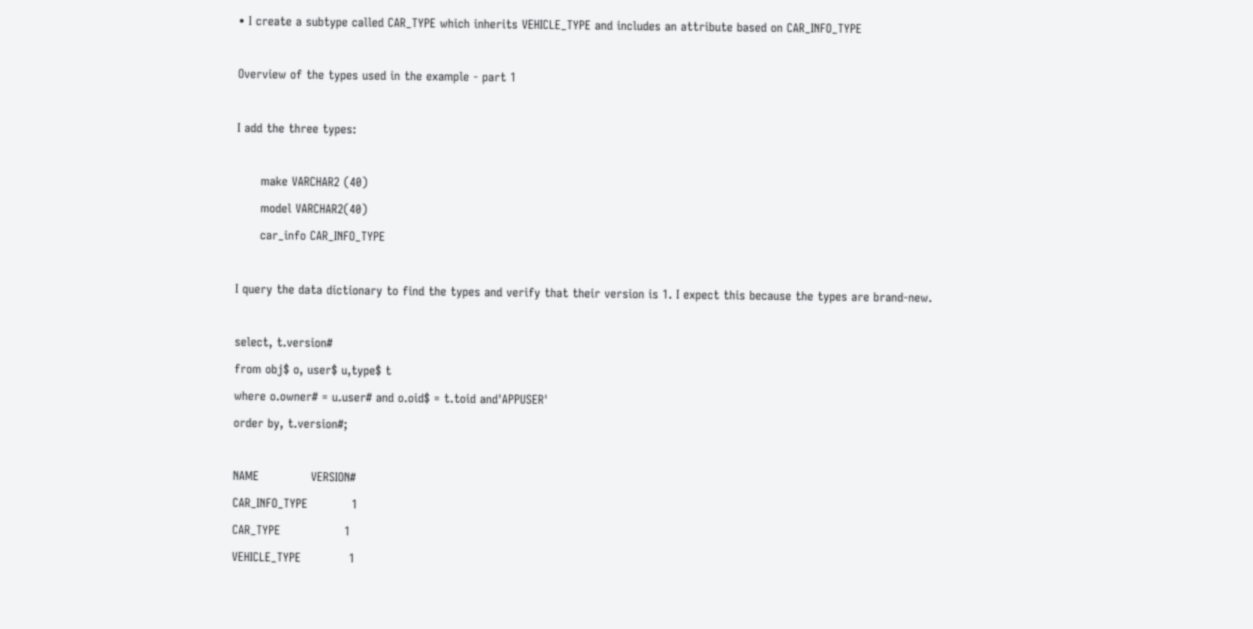• I create a subtype called CAR_TYPE which inherits VEHICLE_TYPE and includes an attribute based on CAR_INFO_TYPE

Overview of the types used in the example - part 1

I add the three types:

      make VARCHAR2 (40)
      model VARCHAR2(40)
      car_info CAR_INFO_TYPE

I query the data dictionary to find the types and verify that their version is 1. I expect this because the types are brand-new.

select, t.version#
from obj$ o, user$ u,type$ t
where o.owner# = u.user# and o.oid$ = t.toid and'APPUSER'
order by, t.version#;

NAME             VERSION#
CAR_INFO_TYPE           1
CAR_TYPE                1
VEHICLE_TYPE            1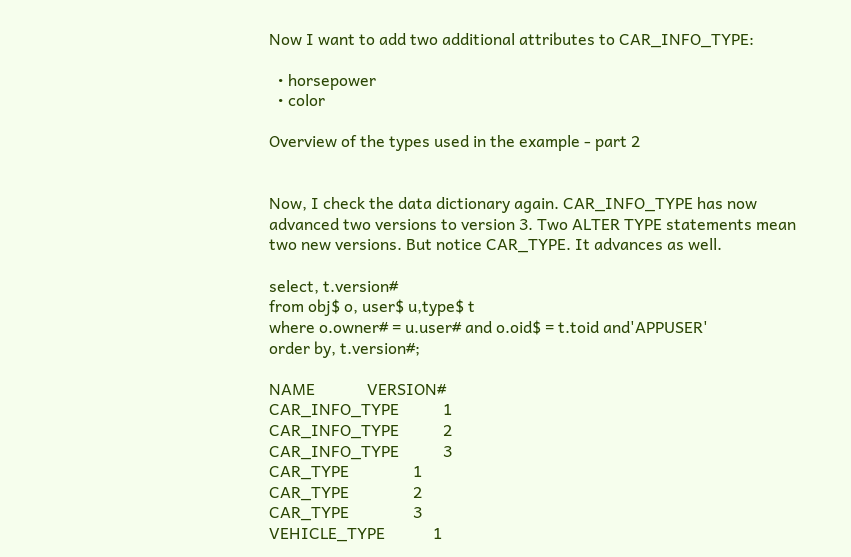Now I want to add two additional attributes to CAR_INFO_TYPE:

  • horsepower
  • color

Overview of the types used in the example - part 2


Now, I check the data dictionary again. CAR_INFO_TYPE has now advanced two versions to version 3. Two ALTER TYPE statements mean two new versions. But notice CAR_TYPE. It advances as well.

select, t.version#
from obj$ o, user$ u,type$ t
where o.owner# = u.user# and o.oid$ = t.toid and'APPUSER'
order by, t.version#;

NAME             VERSION#
CAR_INFO_TYPE           1
CAR_INFO_TYPE           2
CAR_INFO_TYPE           3
CAR_TYPE                1
CAR_TYPE                2
CAR_TYPE                3
VEHICLE_TYPE            1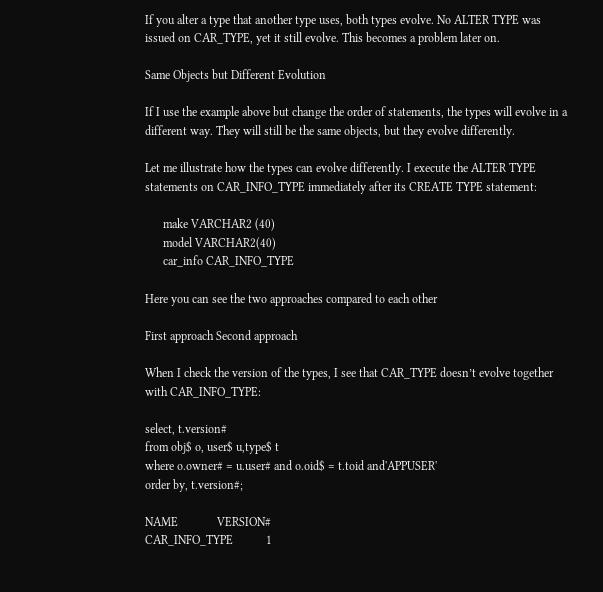If you alter a type that another type uses, both types evolve. No ALTER TYPE was issued on CAR_TYPE, yet it still evolve. This becomes a problem later on.

Same Objects but Different Evolution

If I use the example above but change the order of statements, the types will evolve in a different way. They will still be the same objects, but they evolve differently.

Let me illustrate how the types can evolve differently. I execute the ALTER TYPE statements on CAR_INFO_TYPE immediately after its CREATE TYPE statement:

      make VARCHAR2 (40)
      model VARCHAR2(40)
      car_info CAR_INFO_TYPE

Here you can see the two approaches compared to each other

First approach Second approach

When I check the version of the types, I see that CAR_TYPE doesn’t evolve together with CAR_INFO_TYPE:

select, t.version#
from obj$ o, user$ u,type$ t
where o.owner# = u.user# and o.oid$ = t.toid and'APPUSER'
order by, t.version#;

NAME             VERSION#
CAR_INFO_TYPE           1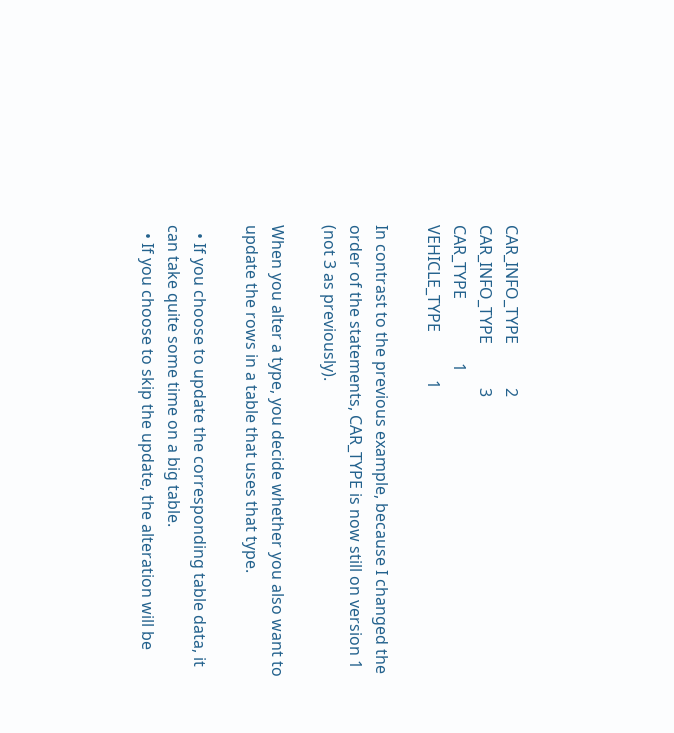CAR_INFO_TYPE           2
CAR_INFO_TYPE           3
CAR_TYPE                1
VEHICLE_TYPE            1

In contrast to the previous example, because I changed the order of the statements, CAR_TYPE is now still on version 1 (not 3 as previously).

When you alter a type, you decide whether you also want to update the rows in a table that uses that type.

  • If you choose to update the corresponding table data, it can take quite some time on a big table.
  • If you choose to skip the update, the alteration will be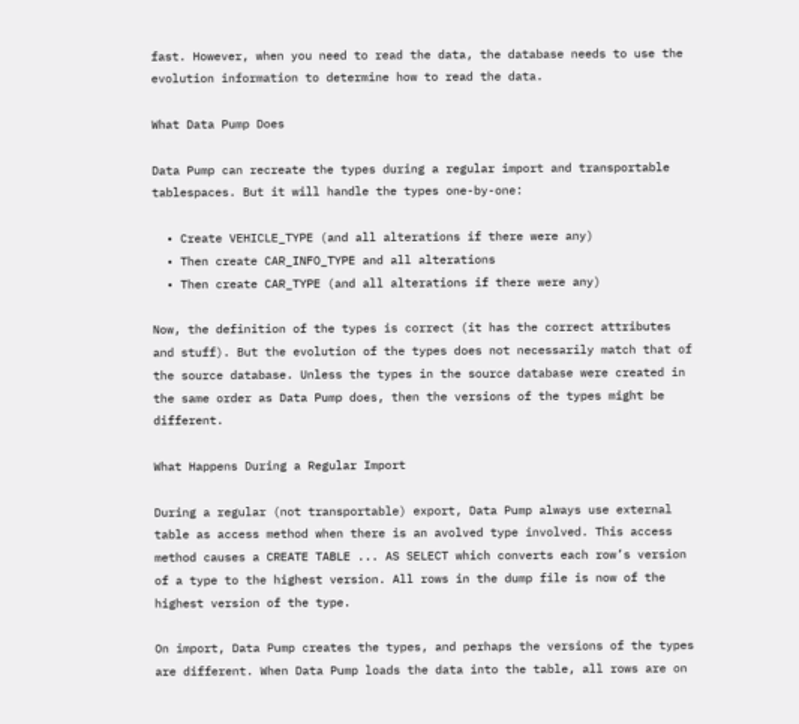fast. However, when you need to read the data, the database needs to use the evolution information to determine how to read the data.

What Data Pump Does

Data Pump can recreate the types during a regular import and transportable tablespaces. But it will handle the types one-by-one:

  • Create VEHICLE_TYPE (and all alterations if there were any)
  • Then create CAR_INFO_TYPE and all alterations
  • Then create CAR_TYPE (and all alterations if there were any)

Now, the definition of the types is correct (it has the correct attributes and stuff). But the evolution of the types does not necessarily match that of the source database. Unless the types in the source database were created in the same order as Data Pump does, then the versions of the types might be different.

What Happens During a Regular Import

During a regular (not transportable) export, Data Pump always use external table as access method when there is an avolved type involved. This access method causes a CREATE TABLE ... AS SELECT which converts each row’s version of a type to the highest version. All rows in the dump file is now of the highest version of the type.

On import, Data Pump creates the types, and perhaps the versions of the types are different. When Data Pump loads the data into the table, all rows are on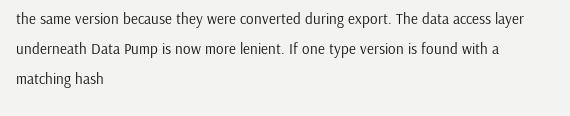the same version because they were converted during export. The data access layer underneath Data Pump is now more lenient. If one type version is found with a matching hash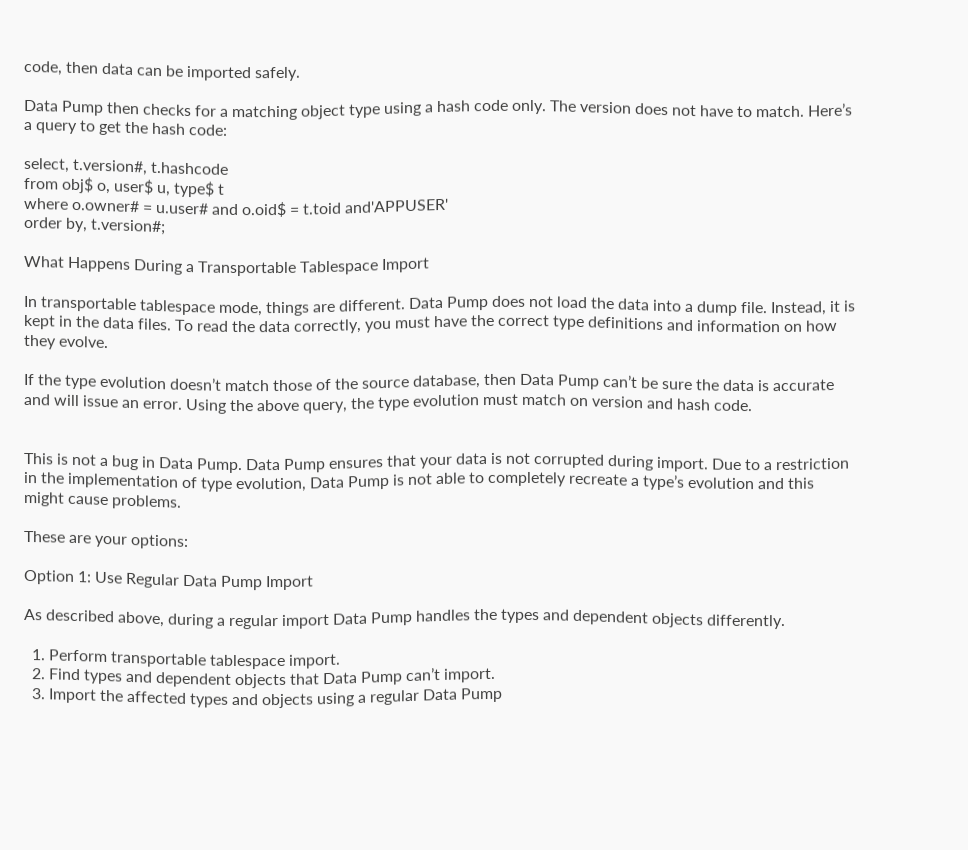code, then data can be imported safely.

Data Pump then checks for a matching object type using a hash code only. The version does not have to match. Here’s a query to get the hash code:

select, t.version#, t.hashcode
from obj$ o, user$ u, type$ t
where o.owner# = u.user# and o.oid$ = t.toid and'APPUSER'
order by, t.version#;

What Happens During a Transportable Tablespace Import

In transportable tablespace mode, things are different. Data Pump does not load the data into a dump file. Instead, it is kept in the data files. To read the data correctly, you must have the correct type definitions and information on how they evolve.

If the type evolution doesn’t match those of the source database, then Data Pump can’t be sure the data is accurate and will issue an error. Using the above query, the type evolution must match on version and hash code.


This is not a bug in Data Pump. Data Pump ensures that your data is not corrupted during import. Due to a restriction in the implementation of type evolution, Data Pump is not able to completely recreate a type’s evolution and this might cause problems.

These are your options:

Option 1: Use Regular Data Pump Import

As described above, during a regular import Data Pump handles the types and dependent objects differently.

  1. Perform transportable tablespace import.
  2. Find types and dependent objects that Data Pump can’t import.
  3. Import the affected types and objects using a regular Data Pump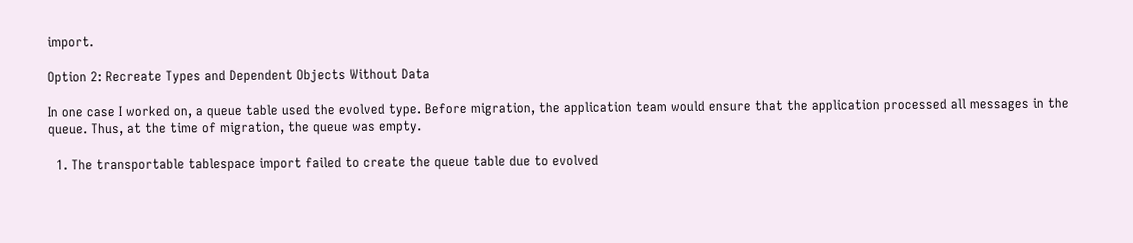import.

Option 2: Recreate Types and Dependent Objects Without Data

In one case I worked on, a queue table used the evolved type. Before migration, the application team would ensure that the application processed all messages in the queue. Thus, at the time of migration, the queue was empty.

  1. The transportable tablespace import failed to create the queue table due to evolved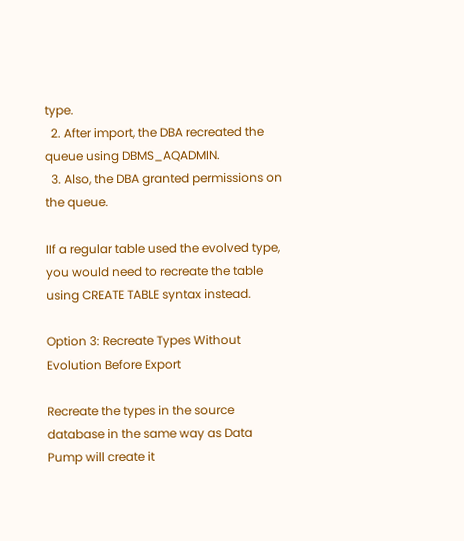type.
  2. After import, the DBA recreated the queue using DBMS_AQADMIN.
  3. Also, the DBA granted permissions on the queue.

IIf a regular table used the evolved type, you would need to recreate the table using CREATE TABLE syntax instead.

Option 3: Recreate Types Without Evolution Before Export

Recreate the types in the source database in the same way as Data Pump will create it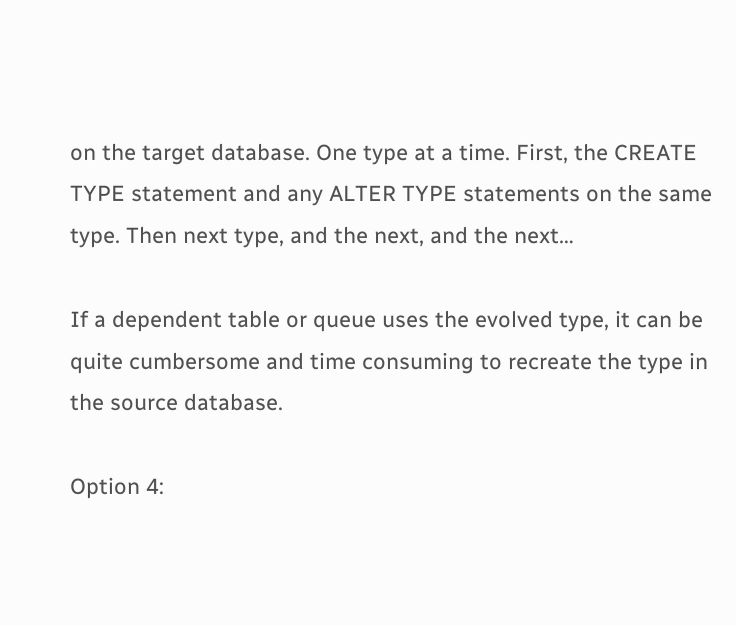on the target database. One type at a time. First, the CREATE TYPE statement and any ALTER TYPE statements on the same type. Then next type, and the next, and the next…

If a dependent table or queue uses the evolved type, it can be quite cumbersome and time consuming to recreate the type in the source database.

Option 4: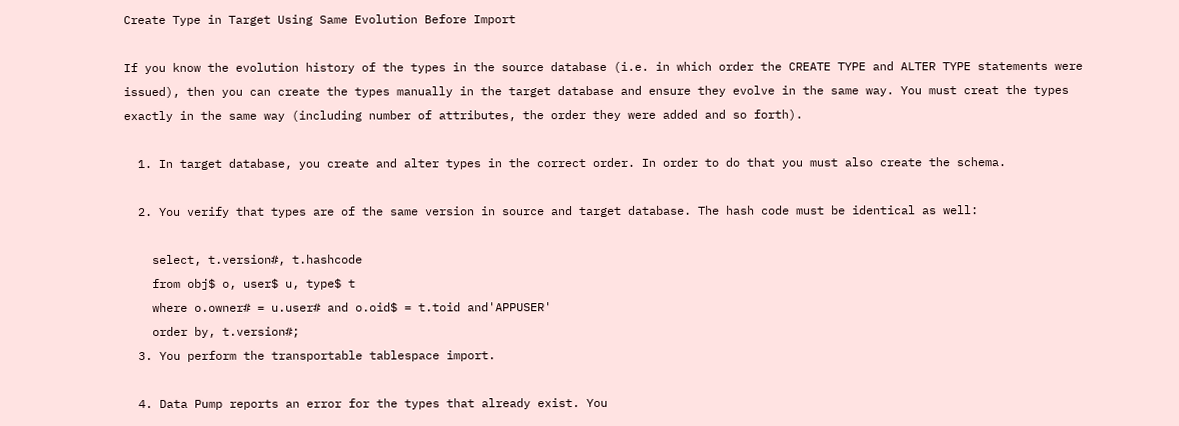Create Type in Target Using Same Evolution Before Import

If you know the evolution history of the types in the source database (i.e. in which order the CREATE TYPE and ALTER TYPE statements were issued), then you can create the types manually in the target database and ensure they evolve in the same way. You must creat the types exactly in the same way (including number of attributes, the order they were added and so forth).

  1. In target database, you create and alter types in the correct order. In order to do that you must also create the schema.

  2. You verify that types are of the same version in source and target database. The hash code must be identical as well:

    select, t.version#, t.hashcode
    from obj$ o, user$ u, type$ t
    where o.owner# = u.user# and o.oid$ = t.toid and'APPUSER'
    order by, t.version#;
  3. You perform the transportable tablespace import.

  4. Data Pump reports an error for the types that already exist. You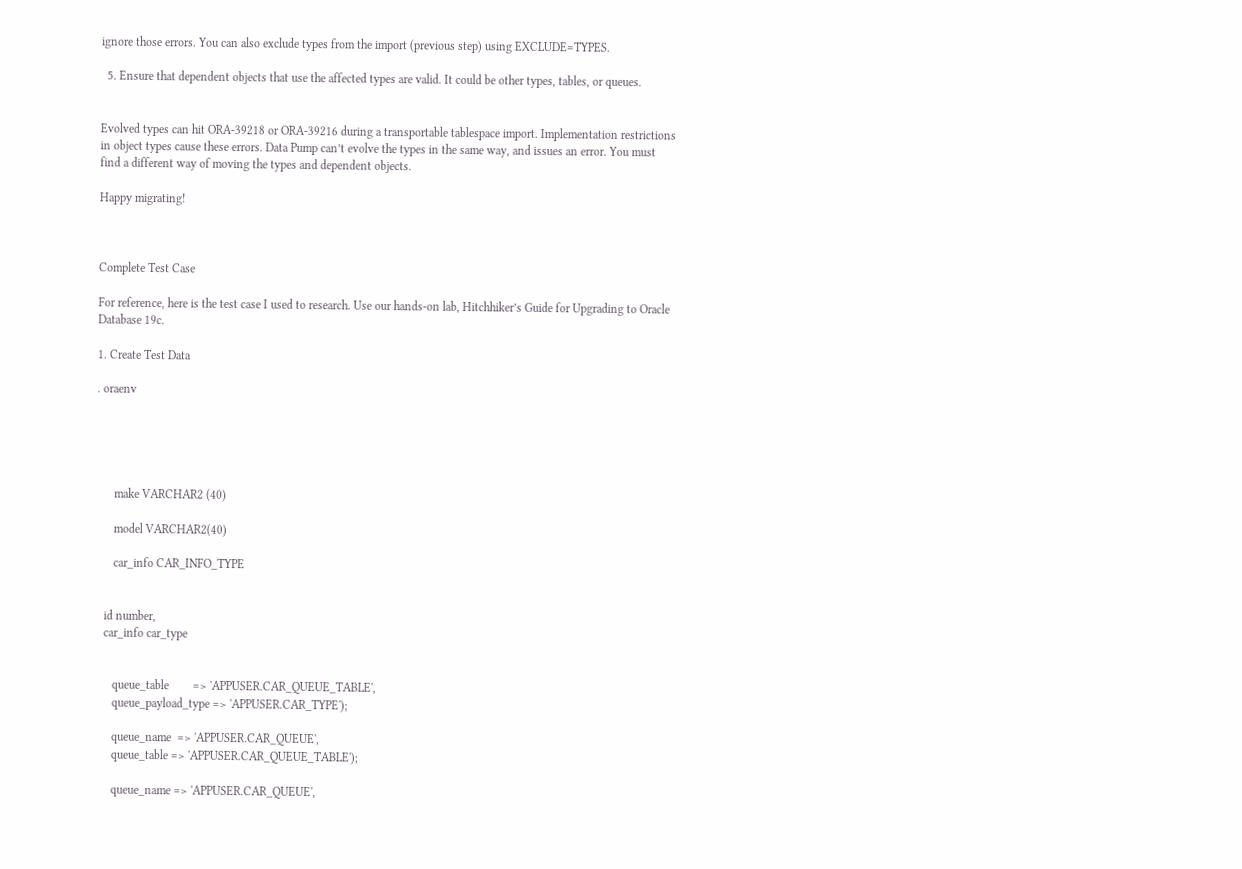ignore those errors. You can also exclude types from the import (previous step) using EXCLUDE=TYPES.

  5. Ensure that dependent objects that use the affected types are valid. It could be other types, tables, or queues.


Evolved types can hit ORA-39218 or ORA-39216 during a transportable tablespace import. Implementation restrictions in object types cause these errors. Data Pump can’t evolve the types in the same way, and issues an error. You must find a different way of moving the types and dependent objects.

Happy migrating!



Complete Test Case

For reference, here is the test case I used to research. Use our hands-on lab, Hitchhiker’s Guide for Upgrading to Oracle Database 19c.

1. Create Test Data

. oraenv





      make VARCHAR2 (40)

      model VARCHAR2(40)

      car_info CAR_INFO_TYPE


   id number,
   car_info car_type


      queue_table        => 'APPUSER.CAR_QUEUE_TABLE',
      queue_payload_type => 'APPUSER.CAR_TYPE');

      queue_name  => 'APPUSER.CAR_QUEUE',
      queue_table => 'APPUSER.CAR_QUEUE_TABLE');

      queue_name => 'APPUSER.CAR_QUEUE',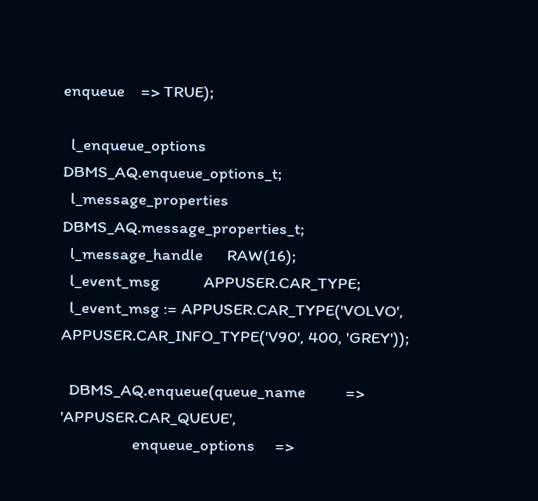enqueue    => TRUE);

  l_enqueue_options     DBMS_AQ.enqueue_options_t;
  l_message_properties  DBMS_AQ.message_properties_t;
  l_message_handle      RAW(16);
  l_event_msg           APPUSER.CAR_TYPE;
  l_event_msg := APPUSER.CAR_TYPE('VOLVO', APPUSER.CAR_INFO_TYPE('V90', 400, 'GREY'));

  DBMS_AQ.enqueue(queue_name          => 'APPUSER.CAR_QUEUE',
                  enqueue_options     =>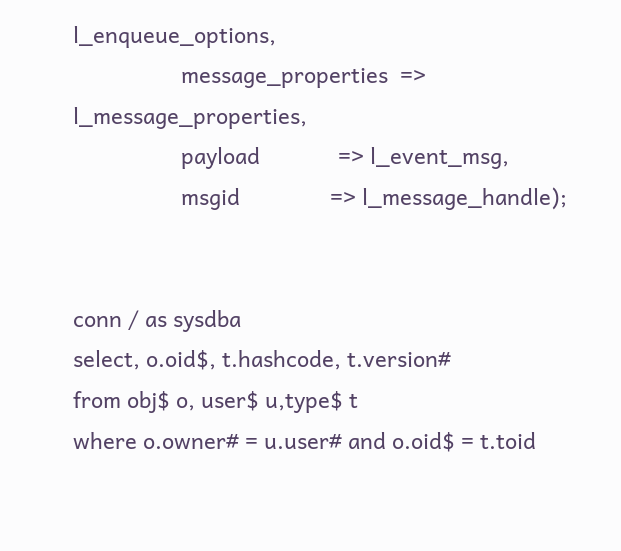l_enqueue_options,
                  message_properties  => l_message_properties,
                  payload             => l_event_msg,
                  msgid               => l_message_handle);


conn / as sysdba
select, o.oid$, t.hashcode, t.version#
from obj$ o, user$ u,type$ t
where o.owner# = u.user# and o.oid$ = t.toid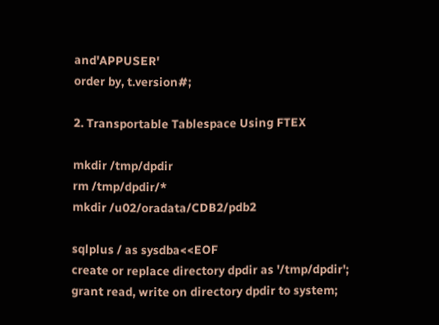and'APPUSER'
order by, t.version#;

2. Transportable Tablespace Using FTEX

mkdir /tmp/dpdir
rm /tmp/dpdir/*
mkdir /u02/oradata/CDB2/pdb2

sqlplus / as sysdba<<EOF
create or replace directory dpdir as '/tmp/dpdir';
grant read, write on directory dpdir to system;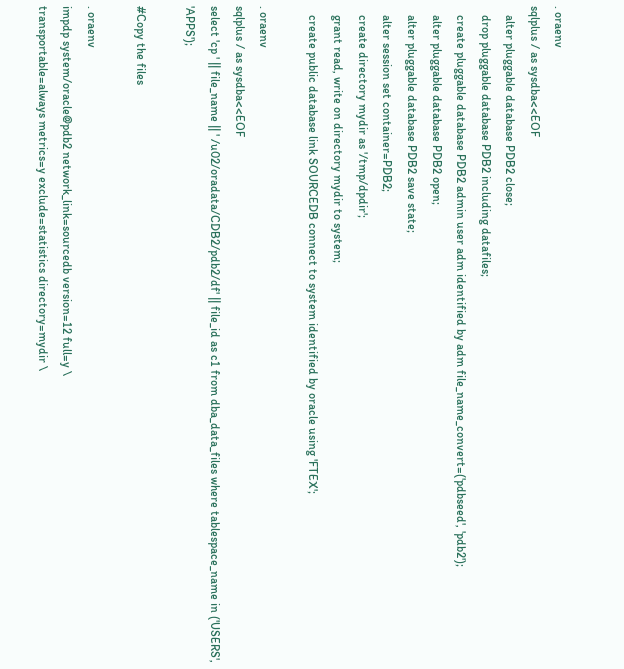. oraenv
sqlplus / as sysdba<<EOF
   alter pluggable database PDB2 close;
   drop pluggable database PDB2 including datafiles;
   create pluggable database PDB2 admin user adm identified by adm file_name_convert=('pdbseed', 'pdb2');
   alter pluggable database PDB2 open;
   alter pluggable database PDB2 save state;
   alter session set container=PDB2;
   create directory mydir as '/tmp/dpdir';
   grant read, write on directory mydir to system;
   create public database link SOURCEDB connect to system identified by oracle using 'FTEX';

. oraenv
sqlplus / as sysdba<<EOF
select 'cp ' || file_name || ' /u02/oradata/CDB2/pdb2/df' || file_id as c1 from dba_data_files where tablespace_name in ('USERS', 'APPS');

#Copy the files

. oraenv
impdp system/oracle@pdb2 network_link=sourcedb version=12 full=y \
transportable=always metrics=y exclude=statistics directory=mydir \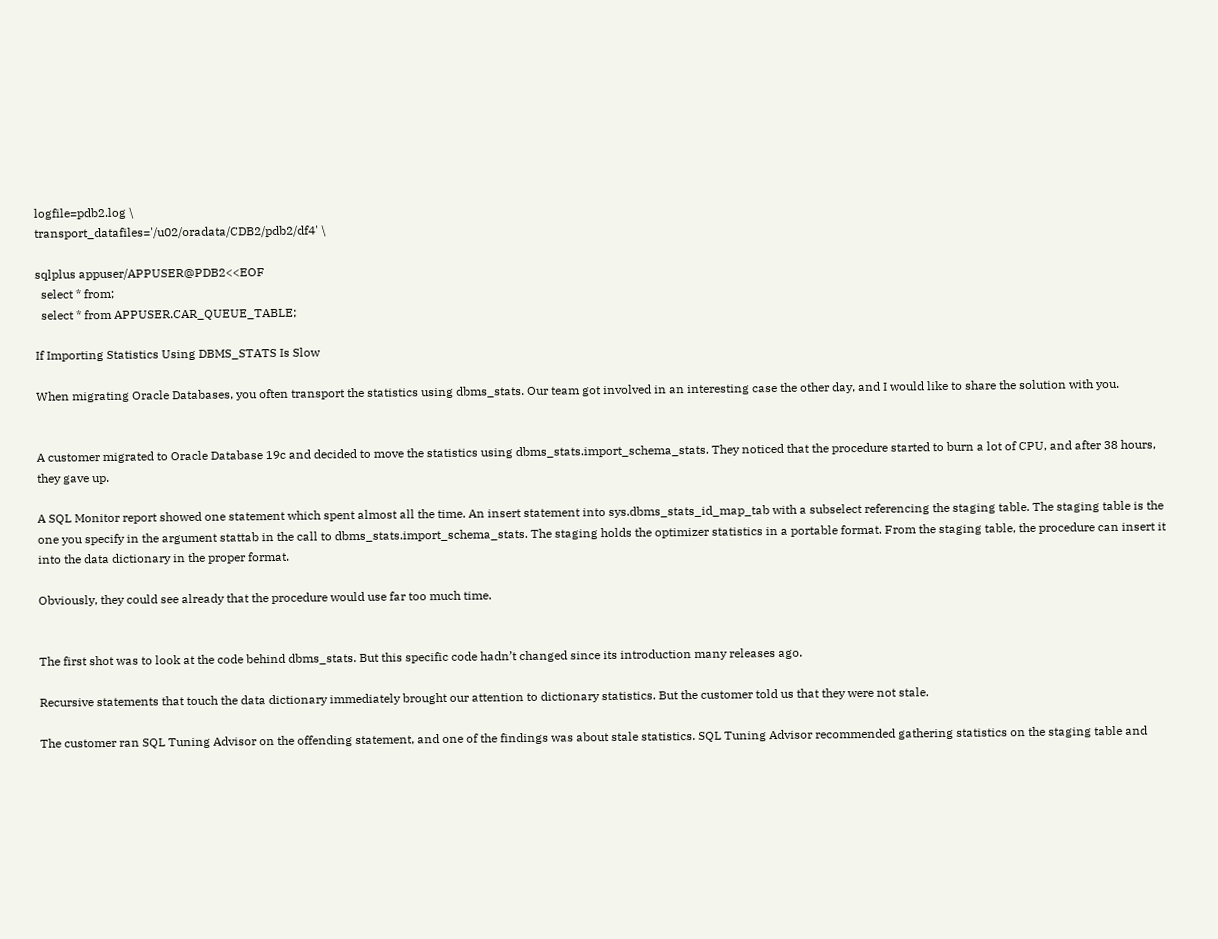logfile=pdb2.log \
transport_datafiles='/u02/oradata/CDB2/pdb2/df4' \

sqlplus appuser/APPUSER@PDB2<<EOF
  select * from;
  select * from APPUSER.CAR_QUEUE_TABLE;

If Importing Statistics Using DBMS_STATS Is Slow

When migrating Oracle Databases, you often transport the statistics using dbms_stats. Our team got involved in an interesting case the other day, and I would like to share the solution with you.


A customer migrated to Oracle Database 19c and decided to move the statistics using dbms_stats.import_schema_stats. They noticed that the procedure started to burn a lot of CPU, and after 38 hours, they gave up.

A SQL Monitor report showed one statement which spent almost all the time. An insert statement into sys.dbms_stats_id_map_tab with a subselect referencing the staging table. The staging table is the one you specify in the argument stattab in the call to dbms_stats.import_schema_stats. The staging holds the optimizer statistics in a portable format. From the staging table, the procedure can insert it into the data dictionary in the proper format.

Obviously, they could see already that the procedure would use far too much time.


The first shot was to look at the code behind dbms_stats. But this specific code hadn’t changed since its introduction many releases ago.

Recursive statements that touch the data dictionary immediately brought our attention to dictionary statistics. But the customer told us that they were not stale.

The customer ran SQL Tuning Advisor on the offending statement, and one of the findings was about stale statistics. SQL Tuning Advisor recommended gathering statistics on the staging table and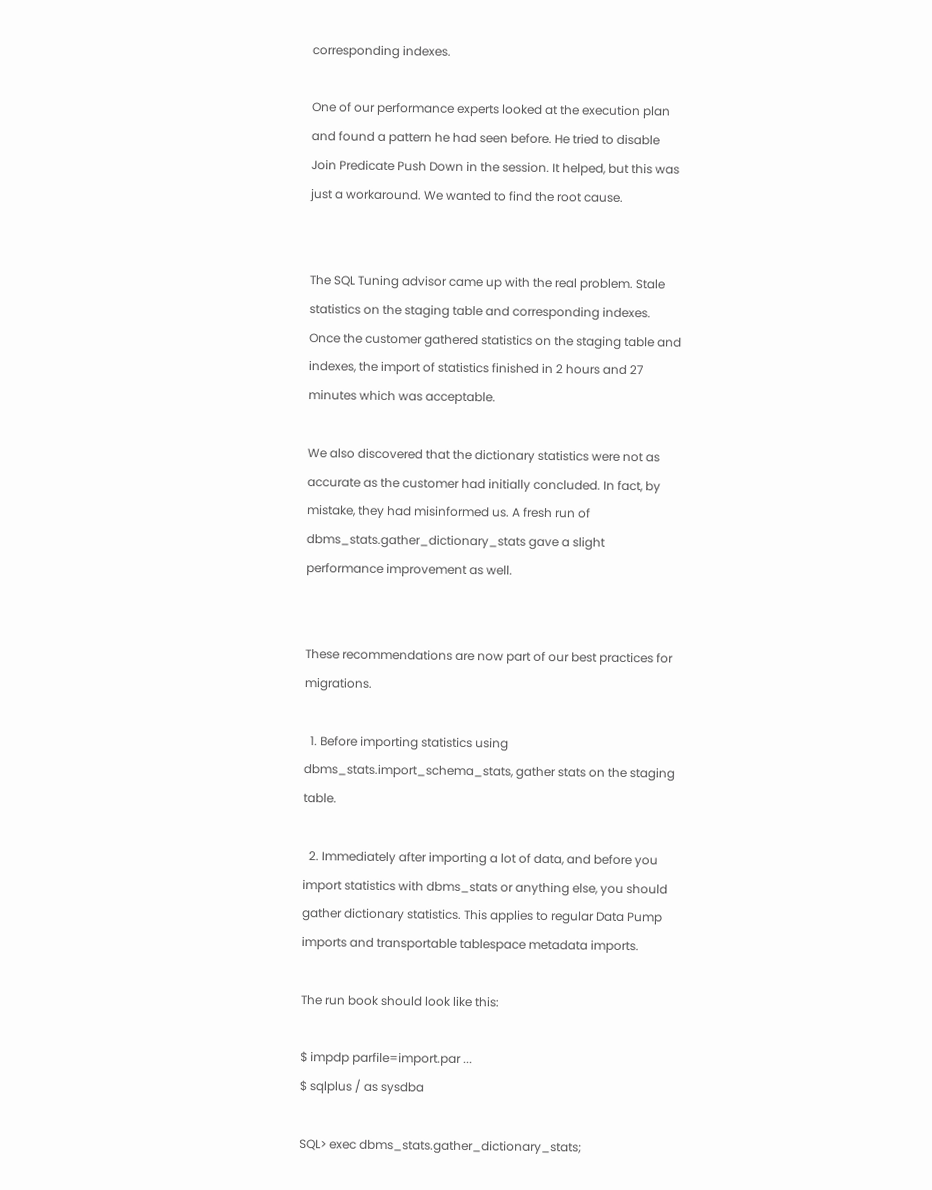corresponding indexes.

One of our performance experts looked at the execution plan and found a pattern he had seen before. He tried to disable Join Predicate Push Down in the session. It helped, but this was just a workaround. We wanted to find the root cause.


The SQL Tuning advisor came up with the real problem. Stale statistics on the staging table and corresponding indexes. Once the customer gathered statistics on the staging table and indexes, the import of statistics finished in 2 hours and 27 minutes which was acceptable.

We also discovered that the dictionary statistics were not as accurate as the customer had initially concluded. In fact, by mistake, they had misinformed us. A fresh run of dbms_stats.gather_dictionary_stats gave a slight performance improvement as well.


These recommendations are now part of our best practices for migrations.

  1. Before importing statistics using dbms_stats.import_schema_stats, gather stats on the staging table.

  2. Immediately after importing a lot of data, and before you import statistics with dbms_stats or anything else, you should gather dictionary statistics. This applies to regular Data Pump imports and transportable tablespace metadata imports.

The run book should look like this:

$ impdp parfile=import.par ...
$ sqlplus / as sysdba

SQL> exec dbms_stats.gather_dictionary_stats;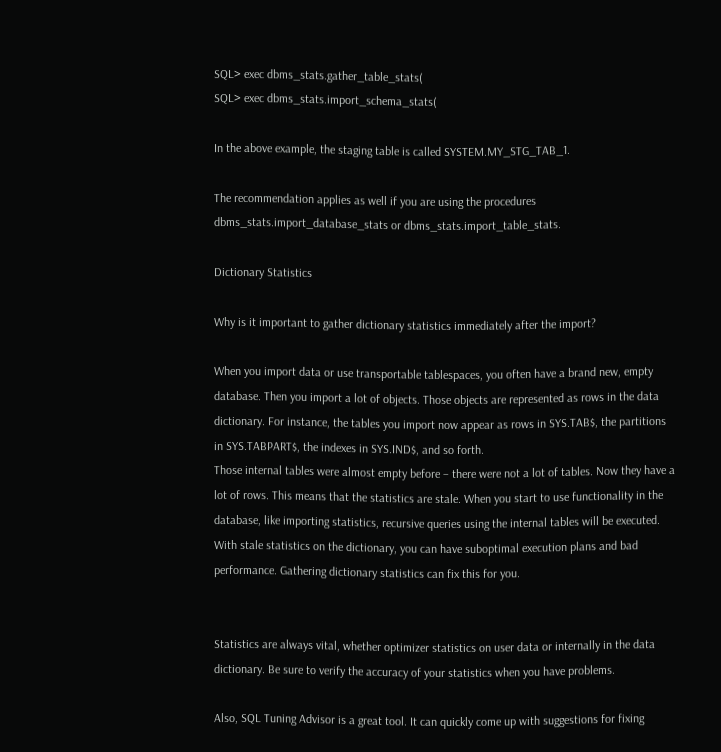SQL> exec dbms_stats.gather_table_stats(
SQL> exec dbms_stats.import_schema_stats(

In the above example, the staging table is called SYSTEM.MY_STG_TAB_1.

The recommendation applies as well if you are using the procedures dbms_stats.import_database_stats or dbms_stats.import_table_stats.

Dictionary Statistics

Why is it important to gather dictionary statistics immediately after the import?

When you import data or use transportable tablespaces, you often have a brand new, empty database. Then you import a lot of objects. Those objects are represented as rows in the data dictionary. For instance, the tables you import now appear as rows in SYS.TAB$, the partitions in SYS.TABPART$, the indexes in SYS.IND$, and so forth.
Those internal tables were almost empty before – there were not a lot of tables. Now they have a lot of rows. This means that the statistics are stale. When you start to use functionality in the database, like importing statistics, recursive queries using the internal tables will be executed. With stale statistics on the dictionary, you can have suboptimal execution plans and bad performance. Gathering dictionary statistics can fix this for you.


Statistics are always vital, whether optimizer statistics on user data or internally in the data dictionary. Be sure to verify the accuracy of your statistics when you have problems.

Also, SQL Tuning Advisor is a great tool. It can quickly come up with suggestions for fixing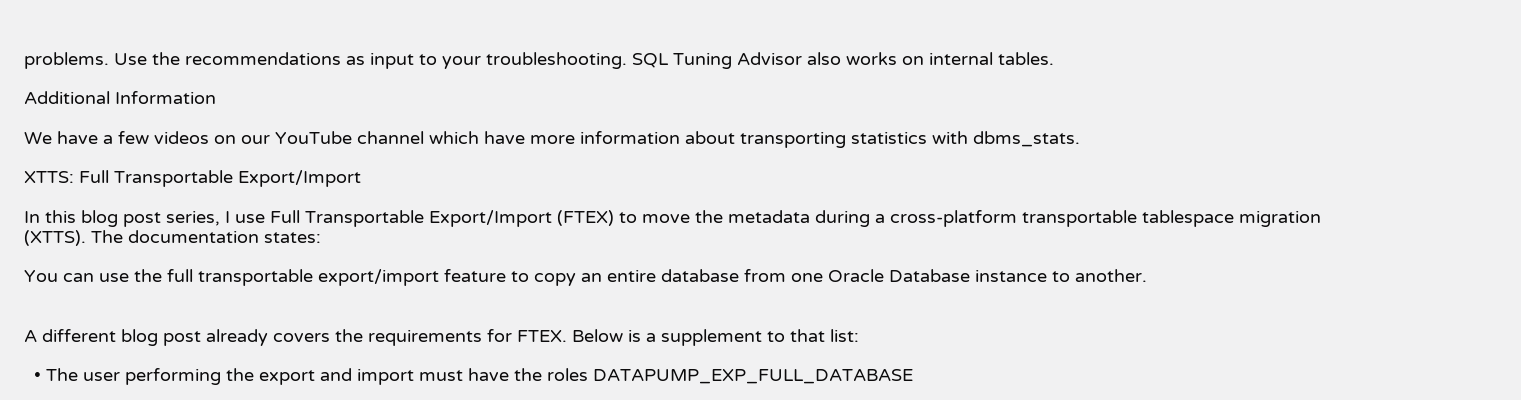problems. Use the recommendations as input to your troubleshooting. SQL Tuning Advisor also works on internal tables.

Additional Information

We have a few videos on our YouTube channel which have more information about transporting statistics with dbms_stats.

XTTS: Full Transportable Export/Import

In this blog post series, I use Full Transportable Export/Import (FTEX) to move the metadata during a cross-platform transportable tablespace migration (XTTS). The documentation states:

You can use the full transportable export/import feature to copy an entire database from one Oracle Database instance to another.


A different blog post already covers the requirements for FTEX. Below is a supplement to that list:

  • The user performing the export and import must have the roles DATAPUMP_EXP_FULL_DATABASE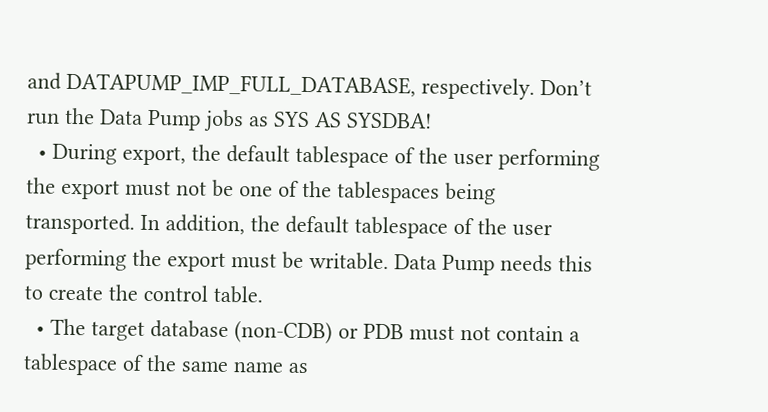and DATAPUMP_IMP_FULL_DATABASE, respectively. Don’t run the Data Pump jobs as SYS AS SYSDBA!
  • During export, the default tablespace of the user performing the export must not be one of the tablespaces being transported. In addition, the default tablespace of the user performing the export must be writable. Data Pump needs this to create the control table.
  • The target database (non-CDB) or PDB must not contain a tablespace of the same name as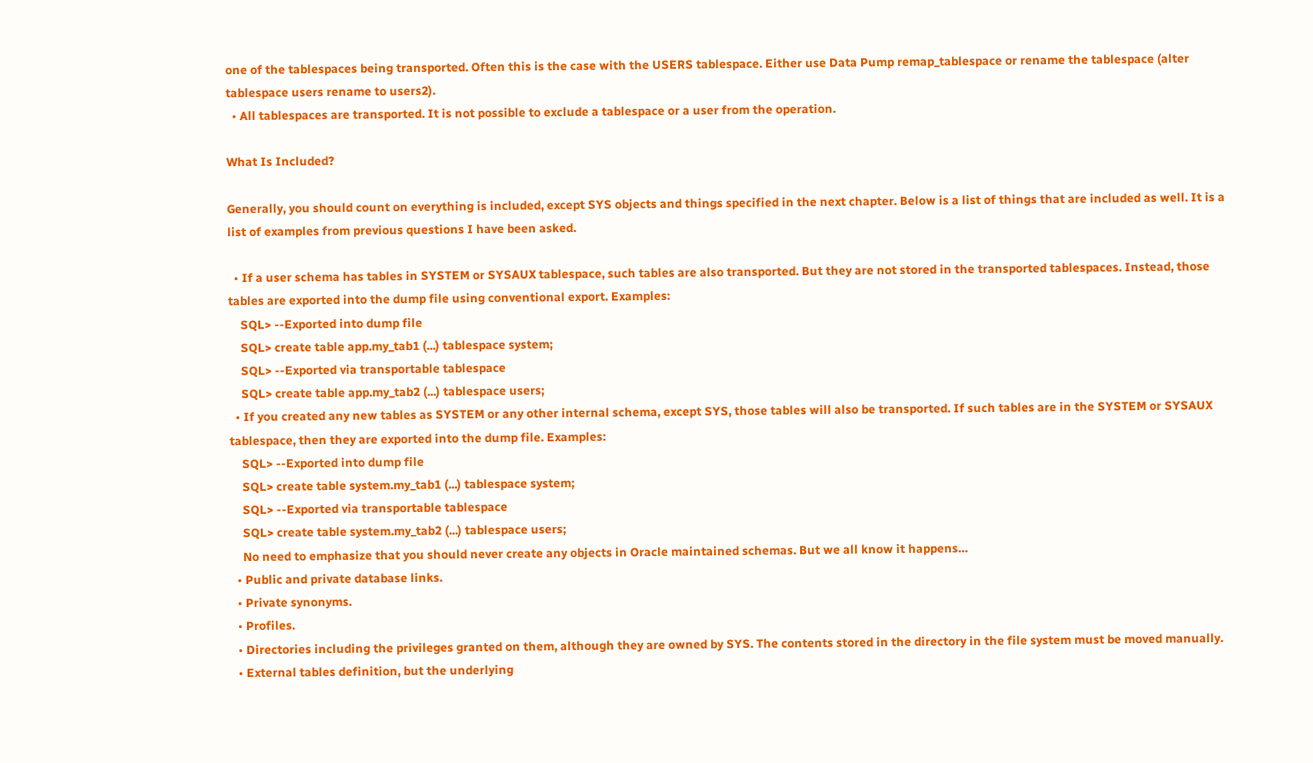one of the tablespaces being transported. Often this is the case with the USERS tablespace. Either use Data Pump remap_tablespace or rename the tablespace (alter tablespace users rename to users2).
  • All tablespaces are transported. It is not possible to exclude a tablespace or a user from the operation.

What Is Included?

Generally, you should count on everything is included, except SYS objects and things specified in the next chapter. Below is a list of things that are included as well. It is a list of examples from previous questions I have been asked.

  • If a user schema has tables in SYSTEM or SYSAUX tablespace, such tables are also transported. But they are not stored in the transported tablespaces. Instead, those tables are exported into the dump file using conventional export. Examples:
    SQL> --Exported into dump file
    SQL> create table app.my_tab1 (...) tablespace system;
    SQL> --Exported via transportable tablespace
    SQL> create table app.my_tab2 (...) tablespace users;
  • If you created any new tables as SYSTEM or any other internal schema, except SYS, those tables will also be transported. If such tables are in the SYSTEM or SYSAUX tablespace, then they are exported into the dump file. Examples:
    SQL> --Exported into dump file
    SQL> create table system.my_tab1 (...) tablespace system;
    SQL> --Exported via transportable tablespace
    SQL> create table system.my_tab2 (...) tablespace users;
    No need to emphasize that you should never create any objects in Oracle maintained schemas. But we all know it happens…
  • Public and private database links.
  • Private synonyms.
  • Profiles.
  • Directories including the privileges granted on them, although they are owned by SYS. The contents stored in the directory in the file system must be moved manually.
  • External tables definition, but the underlying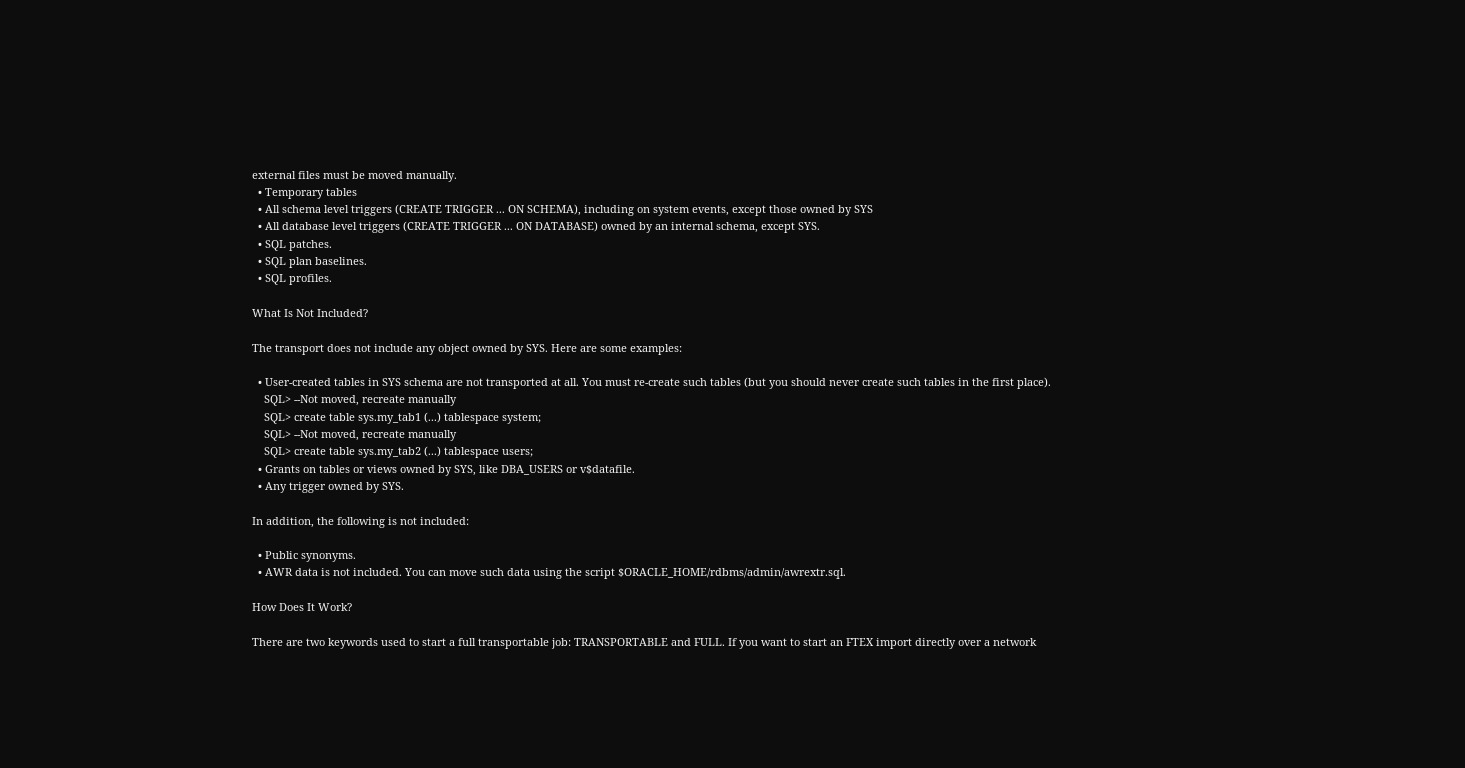external files must be moved manually.
  • Temporary tables
  • All schema level triggers (CREATE TRIGGER ... ON SCHEMA), including on system events, except those owned by SYS
  • All database level triggers (CREATE TRIGGER ... ON DATABASE) owned by an internal schema, except SYS.
  • SQL patches.
  • SQL plan baselines.
  • SQL profiles.

What Is Not Included?

The transport does not include any object owned by SYS. Here are some examples:

  • User-created tables in SYS schema are not transported at all. You must re-create such tables (but you should never create such tables in the first place).
    SQL> --Not moved, recreate manually
    SQL> create table sys.my_tab1 (...) tablespace system;
    SQL> --Not moved, recreate manually
    SQL> create table sys.my_tab2 (...) tablespace users;
  • Grants on tables or views owned by SYS, like DBA_USERS or v$datafile.
  • Any trigger owned by SYS.

In addition, the following is not included:

  • Public synonyms.
  • AWR data is not included. You can move such data using the script $ORACLE_HOME/rdbms/admin/awrextr.sql.

How Does It Work?

There are two keywords used to start a full transportable job: TRANSPORTABLE and FULL. If you want to start an FTEX import directly over a network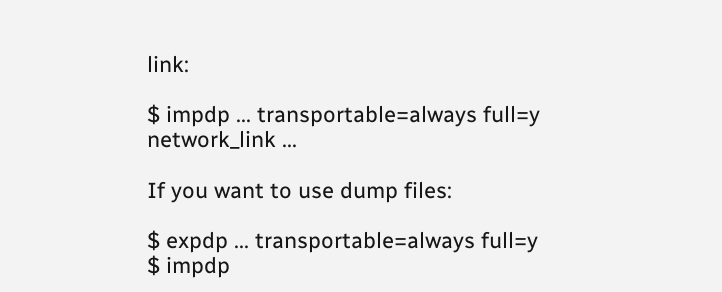link:

$ impdp ... transportable=always full=y network_link ...

If you want to use dump files:

$ expdp ... transportable=always full=y
$ impdp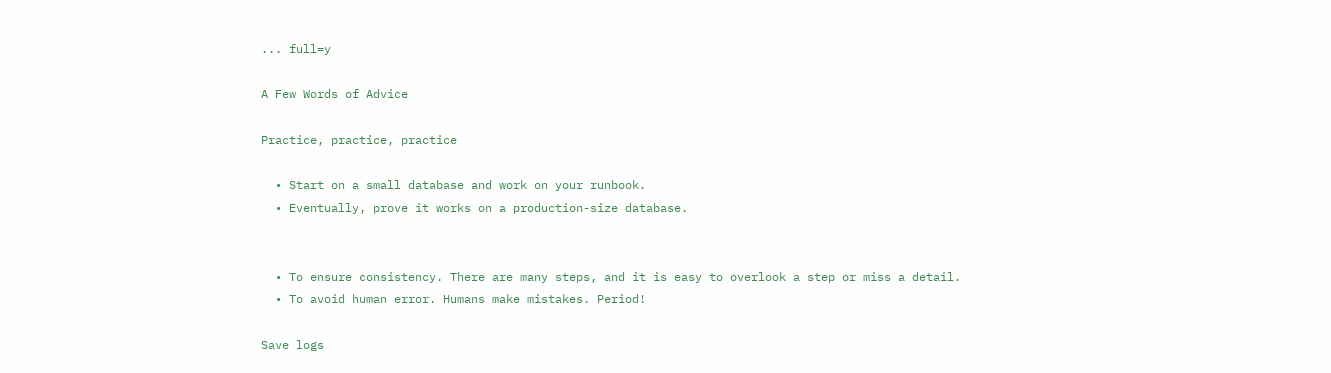... full=y

A Few Words of Advice

Practice, practice, practice

  • Start on a small database and work on your runbook.
  • Eventually, prove it works on a production-size database.


  • To ensure consistency. There are many steps, and it is easy to overlook a step or miss a detail.
  • To avoid human error. Humans make mistakes. Period!

Save logs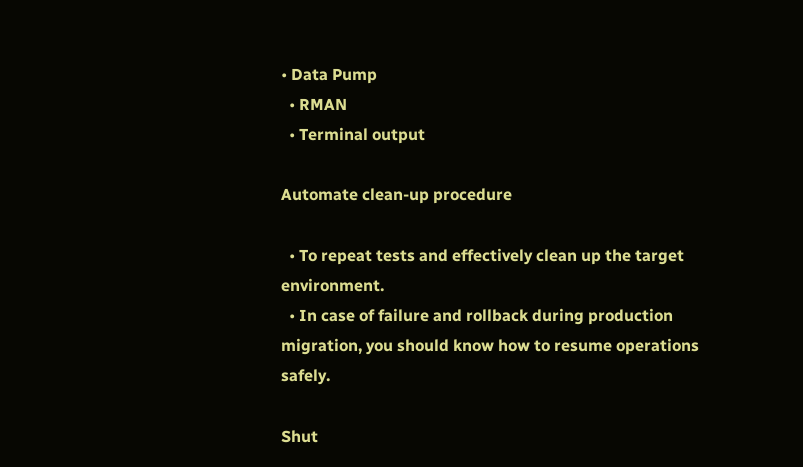• Data Pump
  • RMAN
  • Terminal output

Automate clean-up procedure

  • To repeat tests and effectively clean up the target environment.
  • In case of failure and rollback during production migration, you should know how to resume operations safely.

Shut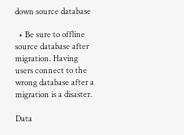down source database

  • Be sure to offline source database after migration. Having users connect to the wrong database after a migration is a disaster.

Data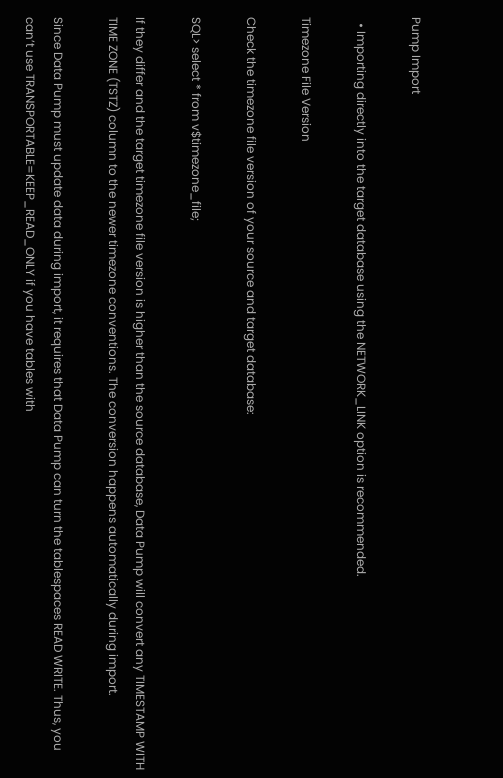Pump Import

  • Importing directly into the target database using the NETWORK_LINK option is recommended.

Timezone File Version

Check the timezone file version of your source and target database:

SQL> select * from v$timezone_file;

If they differ and the target timezone file version is higher than the source database, Data Pump will convert any TIMESTAMP WITH TIME ZONE (TSTZ) column to the newer timezone conventions. The conversion happens automatically during import.

Since Data Pump must update data during import, it requires that Data Pump can turn the tablespaces READ WRITE. Thus, you can’t use TRANSPORTABLE=KEEP_READ_ONLY if you have tables with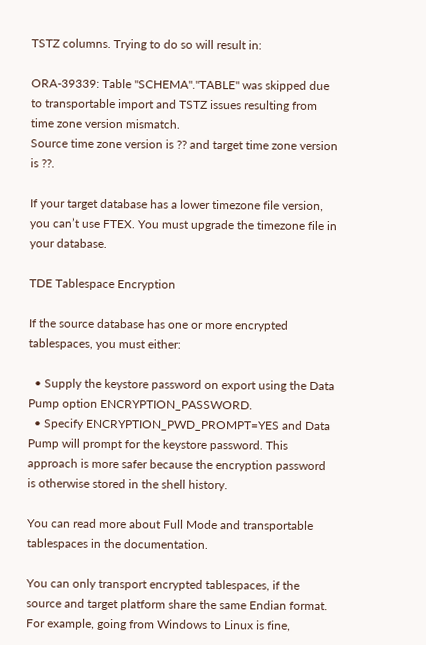TSTZ columns. Trying to do so will result in:

ORA-39339: Table "SCHEMA"."TABLE" was skipped due to transportable import and TSTZ issues resulting from time zone version mismatch.
Source time zone version is ?? and target time zone version is ??.

If your target database has a lower timezone file version, you can’t use FTEX. You must upgrade the timezone file in your database.

TDE Tablespace Encryption

If the source database has one or more encrypted tablespaces, you must either:

  • Supply the keystore password on export using the Data Pump option ENCRYPTION_PASSWORD.
  • Specify ENCRYPTION_PWD_PROMPT=YES and Data Pump will prompt for the keystore password. This approach is more safer because the encryption password is otherwise stored in the shell history.

You can read more about Full Mode and transportable tablespaces in the documentation.

You can only transport encrypted tablespaces, if the source and target platform share the same Endian format. For example, going from Windows to Linux is fine,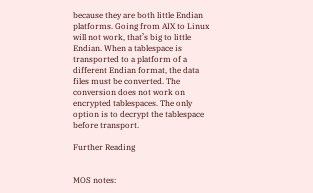because they are both little Endian platforms. Going from AIX to Linux will not work, that’s big to little Endian. When a tablespace is transported to a platform of a different Endian format, the data files must be converted. The conversion does not work on encrypted tablespaces. The only option is to decrypt the tablespace before transport.

Further Reading


MOS notes: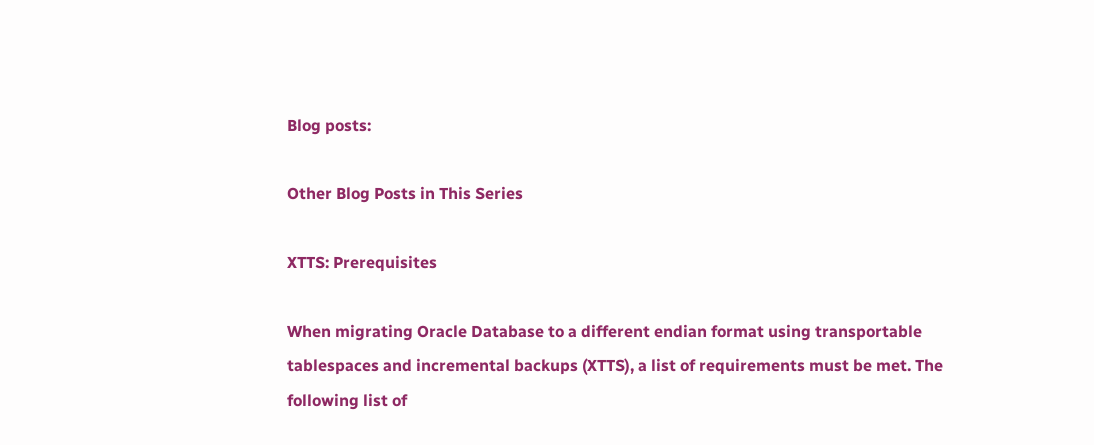Blog posts:

Other Blog Posts in This Series

XTTS: Prerequisites

When migrating Oracle Database to a different endian format using transportable tablespaces and incremental backups (XTTS), a list of requirements must be met. The following list of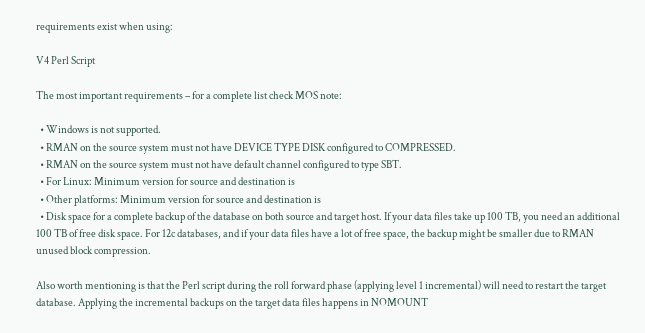requirements exist when using:

V4 Perl Script

The most important requirements – for a complete list check MOS note:

  • Windows is not supported.
  • RMAN on the source system must not have DEVICE TYPE DISK configured to COMPRESSED.
  • RMAN on the source system must not have default channel configured to type SBT.
  • For Linux: Minimum version for source and destination is
  • Other platforms: Minimum version for source and destination is
  • Disk space for a complete backup of the database on both source and target host. If your data files take up 100 TB, you need an additional 100 TB of free disk space. For 12c databases, and if your data files have a lot of free space, the backup might be smaller due to RMAN unused block compression.

Also worth mentioning is that the Perl script during the roll forward phase (applying level 1 incremental) will need to restart the target database. Applying the incremental backups on the target data files happens in NOMOUNT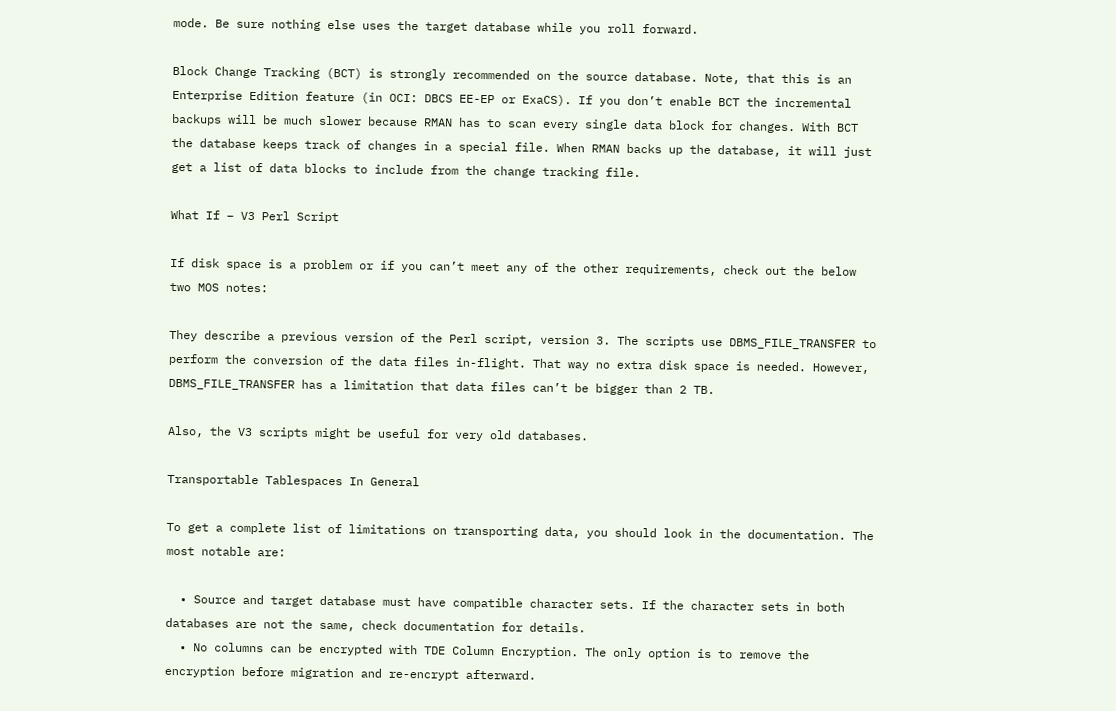mode. Be sure nothing else uses the target database while you roll forward.

Block Change Tracking (BCT) is strongly recommended on the source database. Note, that this is an Enterprise Edition feature (in OCI: DBCS EE-EP or ExaCS). If you don’t enable BCT the incremental backups will be much slower because RMAN has to scan every single data block for changes. With BCT the database keeps track of changes in a special file. When RMAN backs up the database, it will just get a list of data blocks to include from the change tracking file.

What If – V3 Perl Script

If disk space is a problem or if you can’t meet any of the other requirements, check out the below two MOS notes:

They describe a previous version of the Perl script, version 3. The scripts use DBMS_FILE_TRANSFER to perform the conversion of the data files in-flight. That way no extra disk space is needed. However, DBMS_FILE_TRANSFER has a limitation that data files can’t be bigger than 2 TB.

Also, the V3 scripts might be useful for very old databases.

Transportable Tablespaces In General

To get a complete list of limitations on transporting data, you should look in the documentation. The most notable are:

  • Source and target database must have compatible character sets. If the character sets in both databases are not the same, check documentation for details.
  • No columns can be encrypted with TDE Column Encryption. The only option is to remove the encryption before migration and re-encrypt afterward.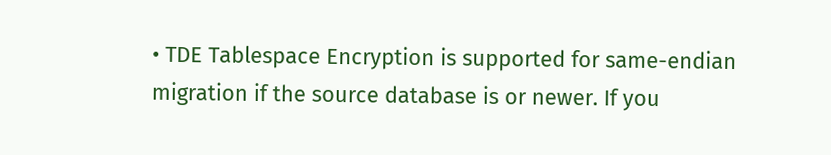• TDE Tablespace Encryption is supported for same-endian migration if the source database is or newer. If you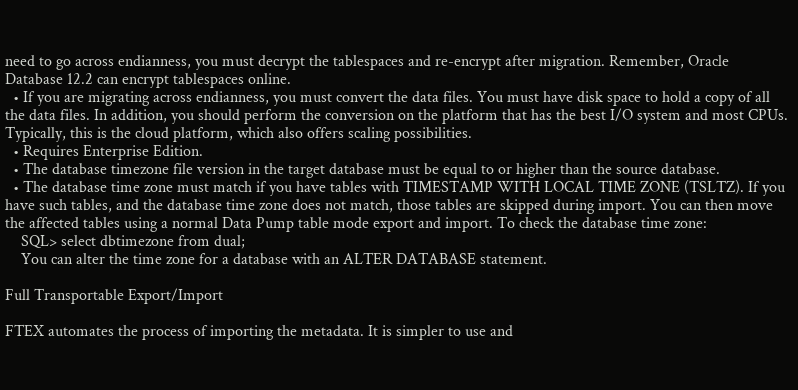need to go across endianness, you must decrypt the tablespaces and re-encrypt after migration. Remember, Oracle Database 12.2 can encrypt tablespaces online.
  • If you are migrating across endianness, you must convert the data files. You must have disk space to hold a copy of all the data files. In addition, you should perform the conversion on the platform that has the best I/O system and most CPUs. Typically, this is the cloud platform, which also offers scaling possibilities.
  • Requires Enterprise Edition.
  • The database timezone file version in the target database must be equal to or higher than the source database.
  • The database time zone must match if you have tables with TIMESTAMP WITH LOCAL TIME ZONE (TSLTZ). If you have such tables, and the database time zone does not match, those tables are skipped during import. You can then move the affected tables using a normal Data Pump table mode export and import. To check the database time zone:
    SQL> select dbtimezone from dual;
    You can alter the time zone for a database with an ALTER DATABASE statement.

Full Transportable Export/Import

FTEX automates the process of importing the metadata. It is simpler to use and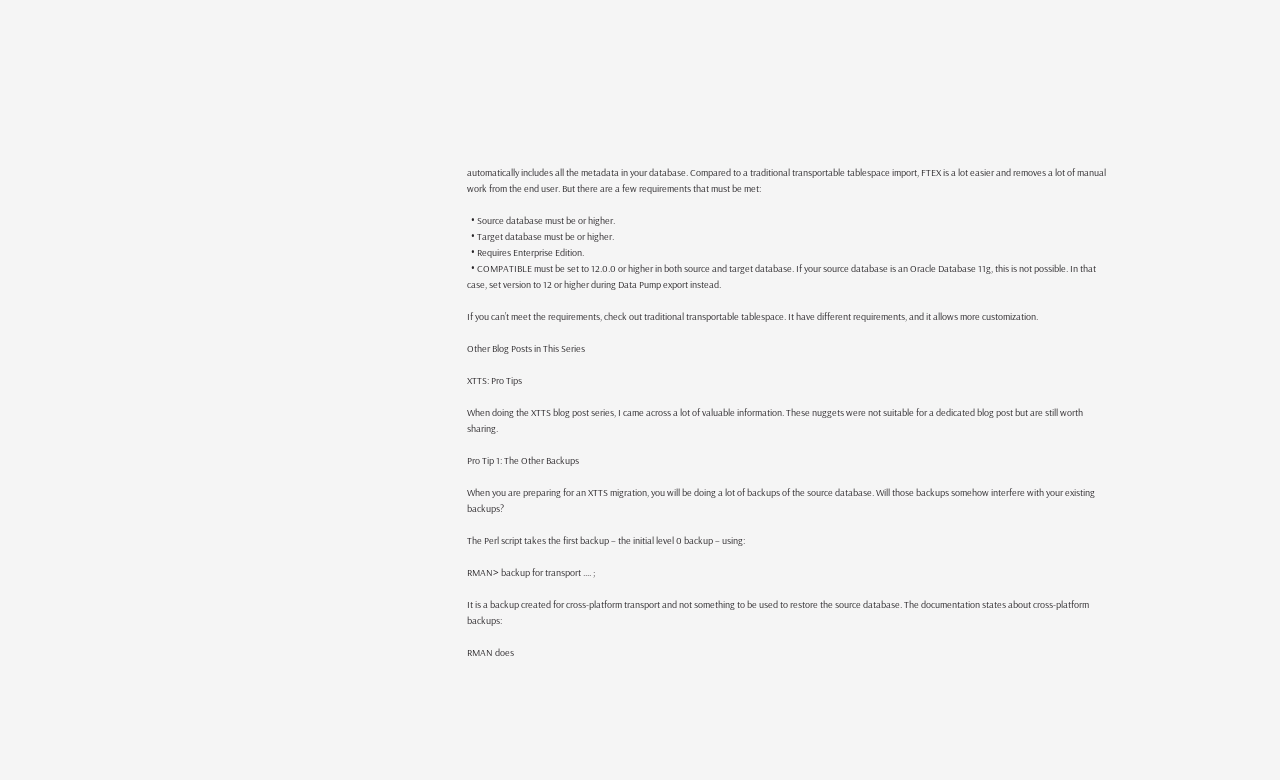automatically includes all the metadata in your database. Compared to a traditional transportable tablespace import, FTEX is a lot easier and removes a lot of manual work from the end user. But there are a few requirements that must be met:

  • Source database must be or higher.
  • Target database must be or higher.
  • Requires Enterprise Edition.
  • COMPATIBLE must be set to 12.0.0 or higher in both source and target database. If your source database is an Oracle Database 11g, this is not possible. In that case, set version to 12 or higher during Data Pump export instead.

If you can’t meet the requirements, check out traditional transportable tablespace. It have different requirements, and it allows more customization.

Other Blog Posts in This Series

XTTS: Pro Tips

When doing the XTTS blog post series, I came across a lot of valuable information. These nuggets were not suitable for a dedicated blog post but are still worth sharing.

Pro Tip 1: The Other Backups

When you are preparing for an XTTS migration, you will be doing a lot of backups of the source database. Will those backups somehow interfere with your existing backups?

The Perl script takes the first backup – the initial level 0 backup – using:

RMAN> backup for transport .... ;

It is a backup created for cross-platform transport and not something to be used to restore the source database. The documentation states about cross-platform backups:

RMAN does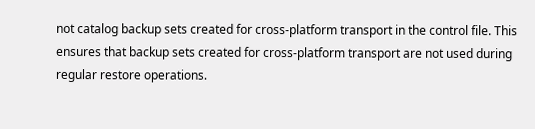not catalog backup sets created for cross-platform transport in the control file. This ensures that backup sets created for cross-platform transport are not used during regular restore operations.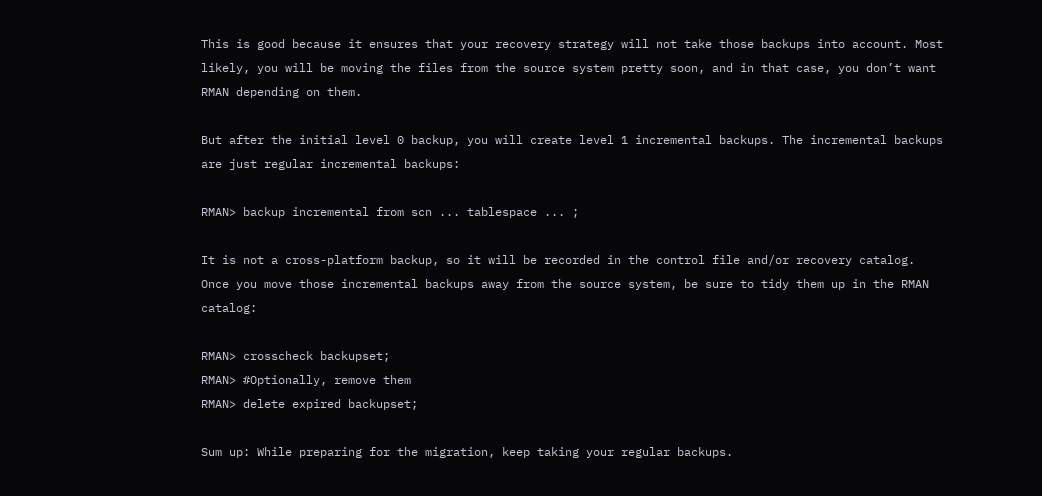This is good because it ensures that your recovery strategy will not take those backups into account. Most likely, you will be moving the files from the source system pretty soon, and in that case, you don’t want RMAN depending on them.

But after the initial level 0 backup, you will create level 1 incremental backups. The incremental backups are just regular incremental backups:

RMAN> backup incremental from scn ... tablespace ... ;

It is not a cross-platform backup, so it will be recorded in the control file and/or recovery catalog. Once you move those incremental backups away from the source system, be sure to tidy them up in the RMAN catalog:

RMAN> crosscheck backupset;
RMAN> #Optionally, remove them
RMAN> delete expired backupset;

Sum up: While preparing for the migration, keep taking your regular backups.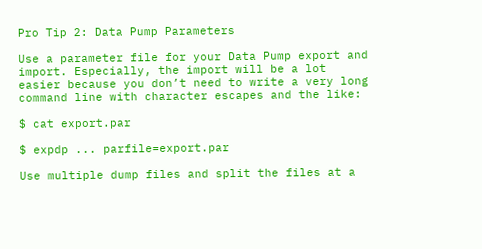Pro Tip 2: Data Pump Parameters

Use a parameter file for your Data Pump export and import. Especially, the import will be a lot easier because you don’t need to write a very long command line with character escapes and the like:

$ cat export.par

$ expdp ... parfile=export.par

Use multiple dump files and split the files at a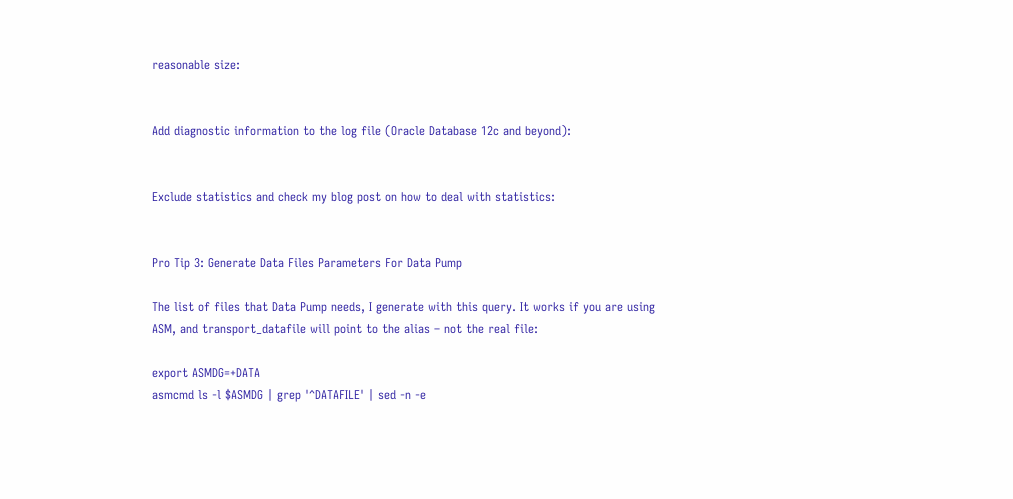reasonable size:


Add diagnostic information to the log file (Oracle Database 12c and beyond):


Exclude statistics and check my blog post on how to deal with statistics:


Pro Tip 3: Generate Data Files Parameters For Data Pump

The list of files that Data Pump needs, I generate with this query. It works if you are using ASM, and transport_datafile will point to the alias – not the real file:

export ASMDG=+DATA
asmcmd ls -l $ASMDG | grep '^DATAFILE' | sed -n -e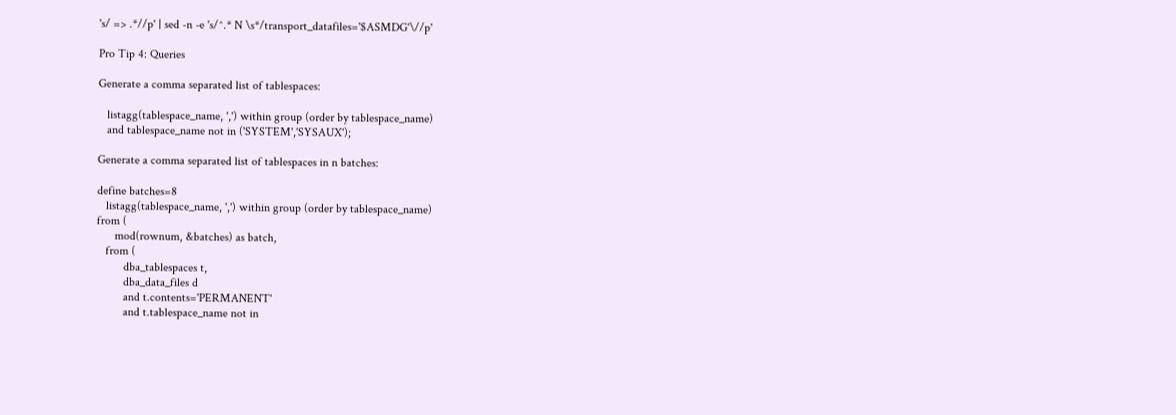's/ => .*//p' | sed -n -e 's/^.* N \s*/transport_datafiles='$ASMDG'\//p'

Pro Tip 4: Queries

Generate a comma separated list of tablespaces:

   listagg(tablespace_name, ',') within group (order by tablespace_name)
   and tablespace_name not in ('SYSTEM','SYSAUX');

Generate a comma separated list of tablespaces in n batches:

define batches=8
   listagg(tablespace_name, ',') within group (order by tablespace_name)
from (
      mod(rownum, &batches) as batch,
   from (
         dba_tablespaces t,
         dba_data_files d
         and t.contents='PERMANENT'
         and t.tablespace_name not in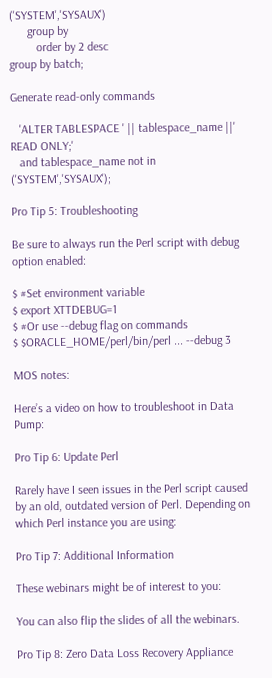('SYSTEM','SYSAUX')
      group by
         order by 2 desc
group by batch;

Generate read-only commands

   'ALTER TABLESPACE ' || tablespace_name ||' READ ONLY;'
   and tablespace_name not in ('SYSTEM','SYSAUX');

Pro Tip 5: Troubleshooting

Be sure to always run the Perl script with debug option enabled:

$ #Set environment variable
$ export XTTDEBUG=1
$ #Or use --debug flag on commands
$ $ORACLE_HOME/perl/bin/perl ... --debug 3

MOS notes:

Here’s a video on how to troubleshoot in Data Pump:

Pro Tip 6: Update Perl

Rarely have I seen issues in the Perl script caused by an old, outdated version of Perl. Depending on which Perl instance you are using:

Pro Tip 7: Additional Information

These webinars might be of interest to you:

You can also flip the slides of all the webinars.

Pro Tip 8: Zero Data Loss Recovery Appliance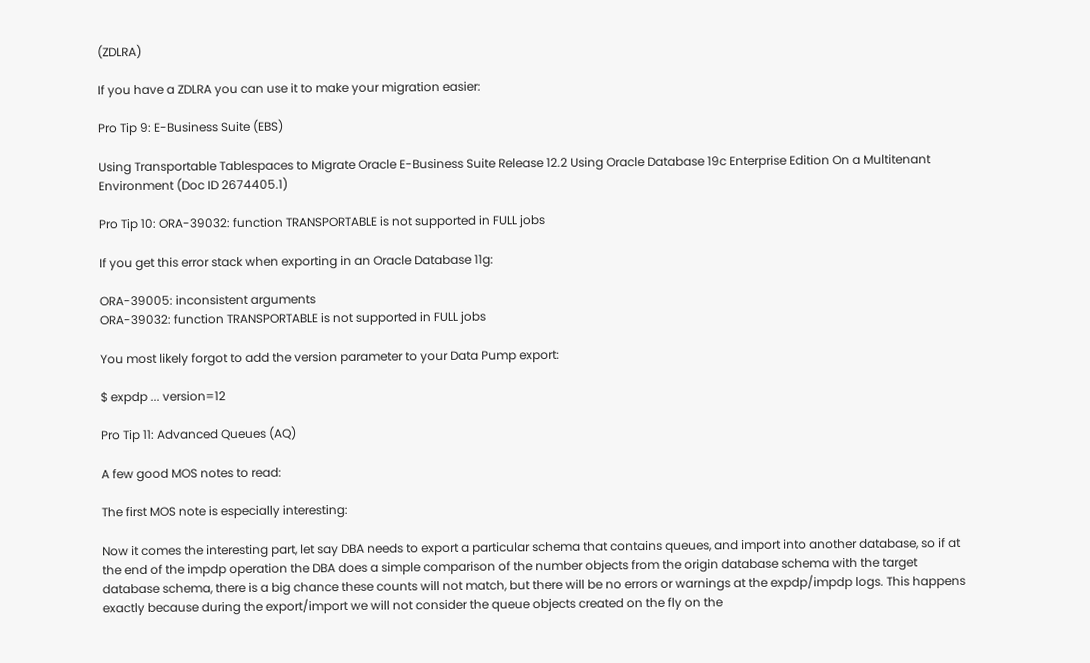(ZDLRA)

If you have a ZDLRA you can use it to make your migration easier:

Pro Tip 9: E-Business Suite (EBS)

Using Transportable Tablespaces to Migrate Oracle E-Business Suite Release 12.2 Using Oracle Database 19c Enterprise Edition On a Multitenant Environment (Doc ID 2674405.1)

Pro Tip 10: ORA-39032: function TRANSPORTABLE is not supported in FULL jobs

If you get this error stack when exporting in an Oracle Database 11g:

ORA-39005: inconsistent arguments
ORA-39032: function TRANSPORTABLE is not supported in FULL jobs

You most likely forgot to add the version parameter to your Data Pump export:

$ expdp ... version=12

Pro Tip 11: Advanced Queues (AQ)

A few good MOS notes to read:

The first MOS note is especially interesting:

Now it comes the interesting part, let say DBA needs to export a particular schema that contains queues, and import into another database, so if at the end of the impdp operation the DBA does a simple comparison of the number objects from the origin database schema with the target database schema, there is a big chance these counts will not match, but there will be no errors or warnings at the expdp/impdp logs. This happens exactly because during the export/import we will not consider the queue objects created on the fly on the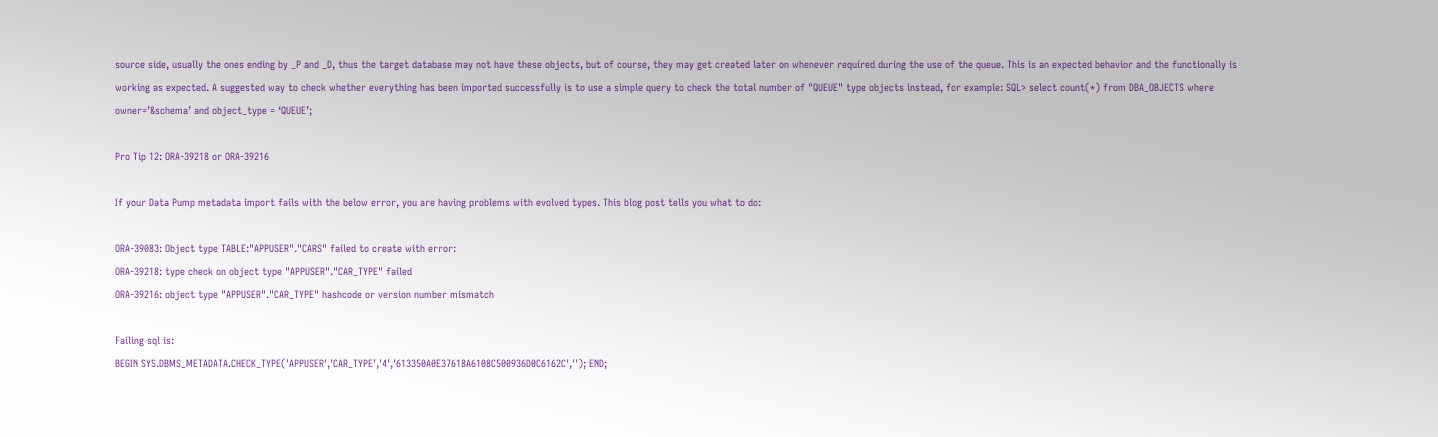source side, usually the ones ending by _P and _D, thus the target database may not have these objects, but of course, they may get created later on whenever required during the use of the queue. This is an expected behavior and the functionally is working as expected. A suggested way to check whether everything has been imported successfully is to use a simple query to check the total number of "QUEUE" type objects instead, for example: SQL> select count(*) from DBA_OBJECTS where owner=’&schema’ and object_type = ‘QUEUE’;

Pro Tip 12: ORA-39218 or ORA-39216

If your Data Pump metadata import fails with the below error, you are having problems with evolved types. This blog post tells you what to do:

ORA-39083: Object type TABLE:"APPUSER"."CARS" failed to create with error:
ORA-39218: type check on object type "APPUSER"."CAR_TYPE" failed
ORA-39216: object type "APPUSER"."CAR_TYPE" hashcode or version number mismatch

Failing sql is:
BEGIN SYS.DBMS_METADATA.CHECK_TYPE('APPUSER','CAR_TYPE','4','613350A0E37618A6108C500936D0C6162C',''); END;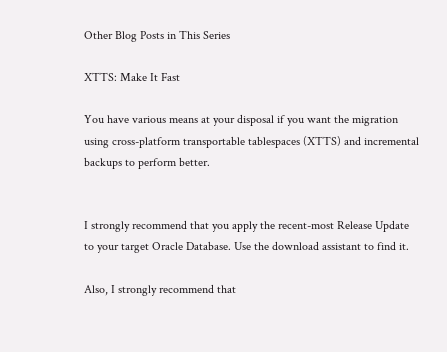Other Blog Posts in This Series

XTTS: Make It Fast

You have various means at your disposal if you want the migration using cross-platform transportable tablespaces (XTTS) and incremental backups to perform better.


I strongly recommend that you apply the recent-most Release Update to your target Oracle Database. Use the download assistant to find it.

Also, I strongly recommend that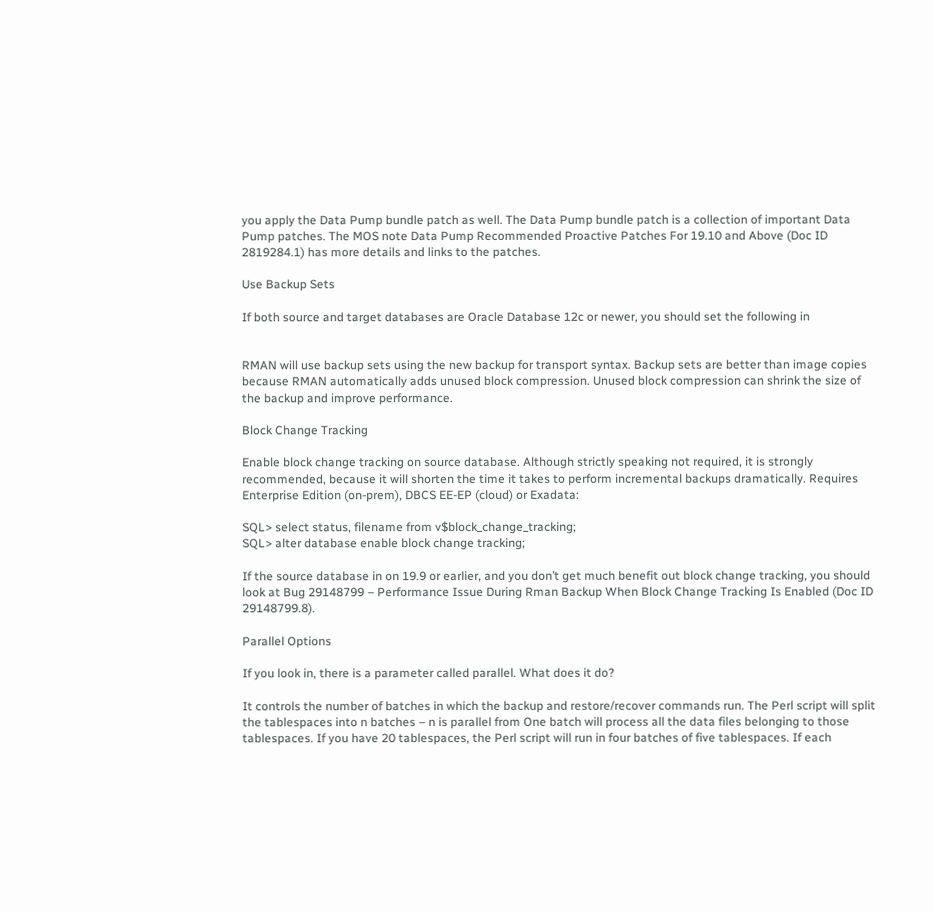you apply the Data Pump bundle patch as well. The Data Pump bundle patch is a collection of important Data Pump patches. The MOS note Data Pump Recommended Proactive Patches For 19.10 and Above (Doc ID 2819284.1) has more details and links to the patches.

Use Backup Sets

If both source and target databases are Oracle Database 12c or newer, you should set the following in


RMAN will use backup sets using the new backup for transport syntax. Backup sets are better than image copies because RMAN automatically adds unused block compression. Unused block compression can shrink the size of the backup and improve performance.

Block Change Tracking

Enable block change tracking on source database. Although strictly speaking not required, it is strongly recommended, because it will shorten the time it takes to perform incremental backups dramatically. Requires Enterprise Edition (on-prem), DBCS EE-EP (cloud) or Exadata:

SQL> select status, filename from v$block_change_tracking;
SQL> alter database enable block change tracking;

If the source database in on 19.9 or earlier, and you don’t get much benefit out block change tracking, you should look at Bug 29148799 – Performance Issue During Rman Backup When Block Change Tracking Is Enabled (Doc ID 29148799.8).

Parallel Options

If you look in, there is a parameter called parallel. What does it do?

It controls the number of batches in which the backup and restore/recover commands run. The Perl script will split the tablespaces into n batches – n is parallel from One batch will process all the data files belonging to those tablespaces. If you have 20 tablespaces, the Perl script will run in four batches of five tablespaces. If each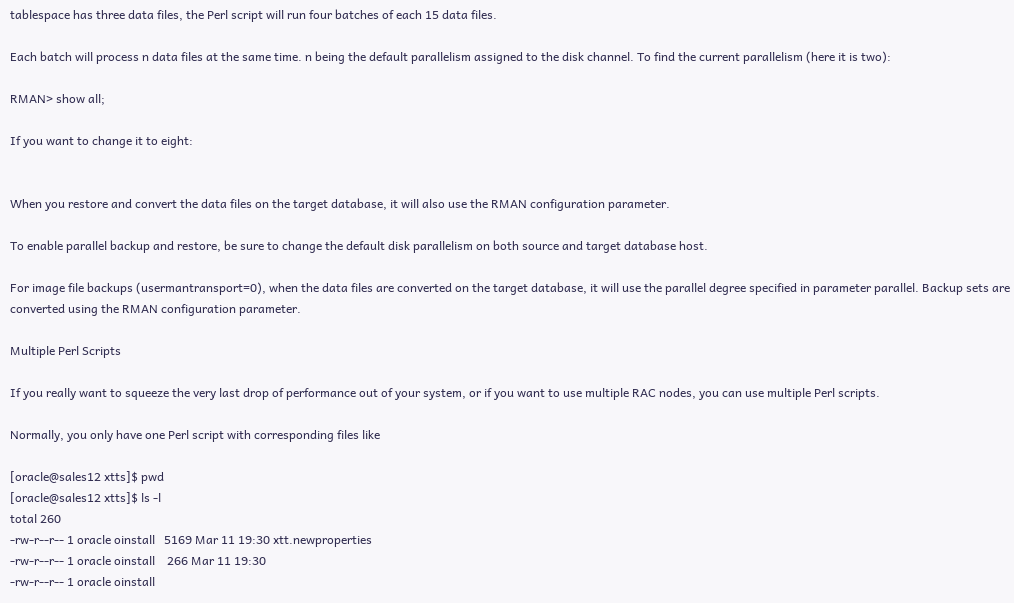tablespace has three data files, the Perl script will run four batches of each 15 data files.

Each batch will process n data files at the same time. n being the default parallelism assigned to the disk channel. To find the current parallelism (here it is two):

RMAN> show all;

If you want to change it to eight:


When you restore and convert the data files on the target database, it will also use the RMAN configuration parameter.

To enable parallel backup and restore, be sure to change the default disk parallelism on both source and target database host.

For image file backups (usermantransport=0), when the data files are converted on the target database, it will use the parallel degree specified in parameter parallel. Backup sets are converted using the RMAN configuration parameter.

Multiple Perl Scripts

If you really want to squeeze the very last drop of performance out of your system, or if you want to use multiple RAC nodes, you can use multiple Perl scripts.

Normally, you only have one Perl script with corresponding files like

[oracle@sales12 xtts]$ pwd
[oracle@sales12 xtts]$ ls -l
total 260
-rw-r--r-- 1 oracle oinstall   5169 Mar 11 19:30 xtt.newproperties
-rw-r--r-- 1 oracle oinstall    266 Mar 11 19:30
-rw-r--r-- 1 oracle oinstall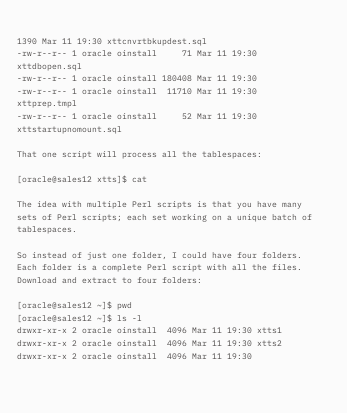1390 Mar 11 19:30 xttcnvrtbkupdest.sql
-rw-r--r-- 1 oracle oinstall     71 Mar 11 19:30 xttdbopen.sql
-rw-r--r-- 1 oracle oinstall 180408 Mar 11 19:30
-rw-r--r-- 1 oracle oinstall  11710 Mar 11 19:30 xttprep.tmpl
-rw-r--r-- 1 oracle oinstall     52 Mar 11 19:30 xttstartupnomount.sql

That one script will process all the tablespaces:

[oracle@sales12 xtts]$ cat

The idea with multiple Perl scripts is that you have many sets of Perl scripts; each set working on a unique batch of tablespaces.

So instead of just one folder, I could have four folders. Each folder is a complete Perl script with all the files. Download and extract to four folders:

[oracle@sales12 ~]$ pwd
[oracle@sales12 ~]$ ls -l
drwxr-xr-x 2 oracle oinstall  4096 Mar 11 19:30 xtts1
drwxr-xr-x 2 oracle oinstall  4096 Mar 11 19:30 xtts2
drwxr-xr-x 2 oracle oinstall  4096 Mar 11 19:30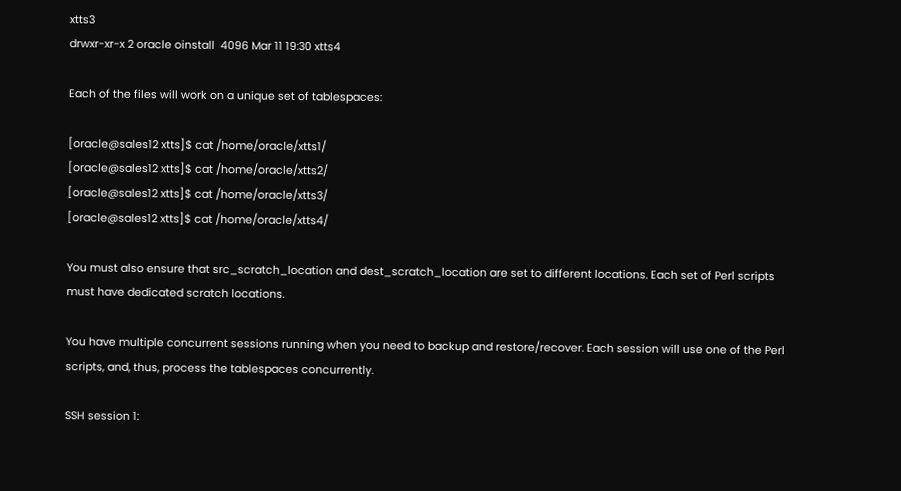xtts3
drwxr-xr-x 2 oracle oinstall  4096 Mar 11 19:30 xtts4

Each of the files will work on a unique set of tablespaces:

[oracle@sales12 xtts]$ cat /home/oracle/xtts1/
[oracle@sales12 xtts]$ cat /home/oracle/xtts2/
[oracle@sales12 xtts]$ cat /home/oracle/xtts3/
[oracle@sales12 xtts]$ cat /home/oracle/xtts4/

You must also ensure that src_scratch_location and dest_scratch_location are set to different locations. Each set of Perl scripts must have dedicated scratch locations.

You have multiple concurrent sessions running when you need to backup and restore/recover. Each session will use one of the Perl scripts, and, thus, process the tablespaces concurrently.

SSH session 1: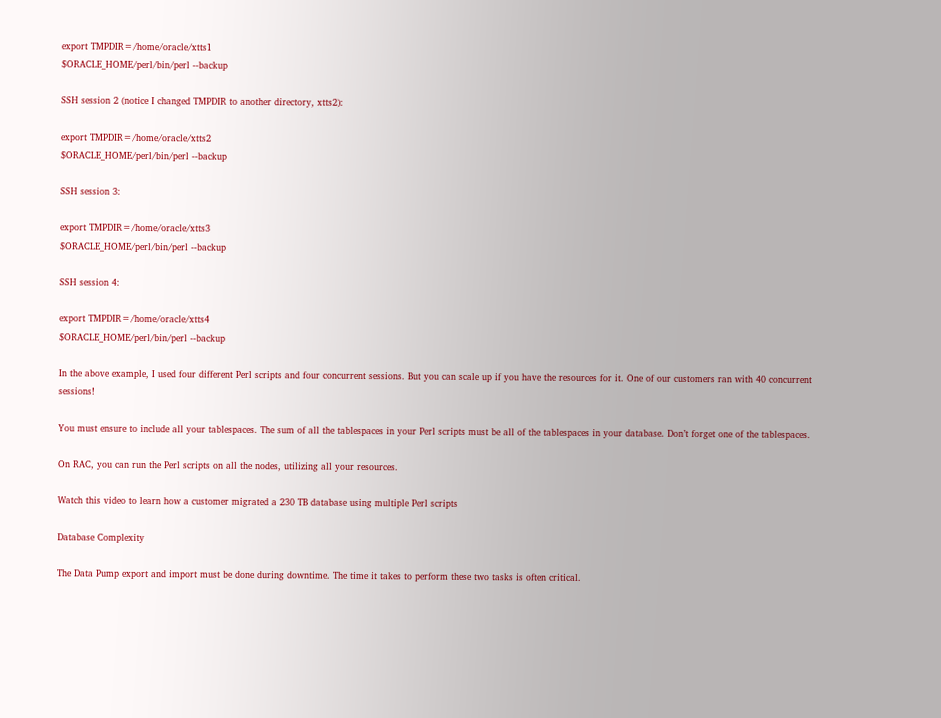export TMPDIR=/home/oracle/xtts1
$ORACLE_HOME/perl/bin/perl --backup

SSH session 2 (notice I changed TMPDIR to another directory, xtts2):

export TMPDIR=/home/oracle/xtts2
$ORACLE_HOME/perl/bin/perl --backup

SSH session 3:

export TMPDIR=/home/oracle/xtts3
$ORACLE_HOME/perl/bin/perl --backup

SSH session 4:

export TMPDIR=/home/oracle/xtts4
$ORACLE_HOME/perl/bin/perl --backup

In the above example, I used four different Perl scripts and four concurrent sessions. But you can scale up if you have the resources for it. One of our customers ran with 40 concurrent sessions!

You must ensure to include all your tablespaces. The sum of all the tablespaces in your Perl scripts must be all of the tablespaces in your database. Don’t forget one of the tablespaces.

On RAC, you can run the Perl scripts on all the nodes, utilizing all your resources.

Watch this video to learn how a customer migrated a 230 TB database using multiple Perl scripts

Database Complexity

The Data Pump export and import must be done during downtime. The time it takes to perform these two tasks is often critical.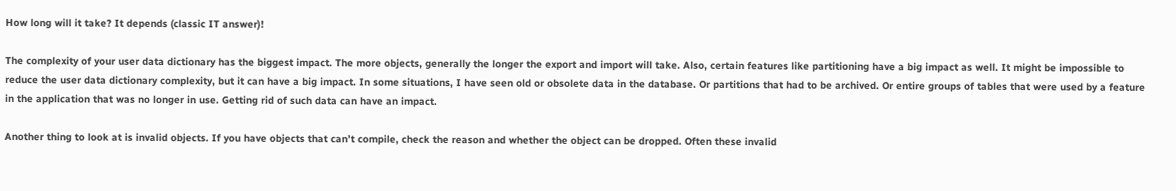How long will it take? It depends (classic IT answer)!

The complexity of your user data dictionary has the biggest impact. The more objects, generally the longer the export and import will take. Also, certain features like partitioning have a big impact as well. It might be impossible to reduce the user data dictionary complexity, but it can have a big impact. In some situations, I have seen old or obsolete data in the database. Or partitions that had to be archived. Or entire groups of tables that were used by a feature in the application that was no longer in use. Getting rid of such data can have an impact.

Another thing to look at is invalid objects. If you have objects that can’t compile, check the reason and whether the object can be dropped. Often these invalid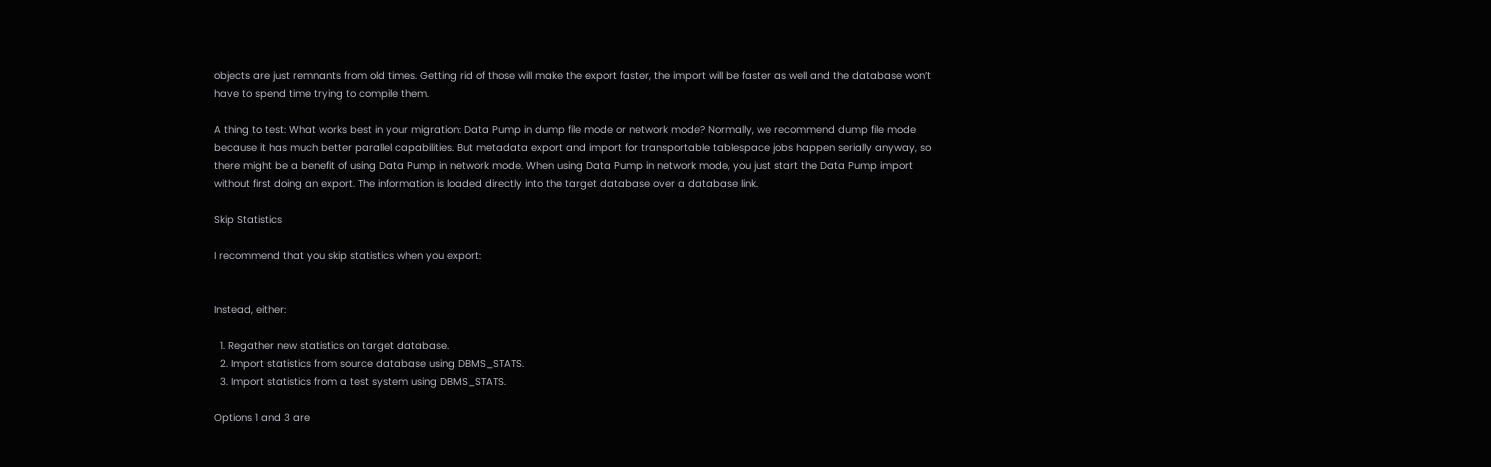objects are just remnants from old times. Getting rid of those will make the export faster, the import will be faster as well and the database won’t have to spend time trying to compile them.

A thing to test: What works best in your migration: Data Pump in dump file mode or network mode? Normally, we recommend dump file mode because it has much better parallel capabilities. But metadata export and import for transportable tablespace jobs happen serially anyway, so there might be a benefit of using Data Pump in network mode. When using Data Pump in network mode, you just start the Data Pump import without first doing an export. The information is loaded directly into the target database over a database link.

Skip Statistics

I recommend that you skip statistics when you export:


Instead, either:

  1. Regather new statistics on target database.
  2. Import statistics from source database using DBMS_STATS.
  3. Import statistics from a test system using DBMS_STATS.

Options 1 and 3 are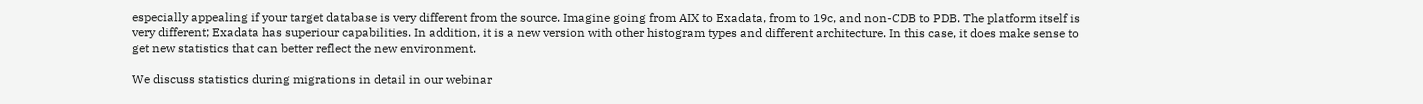especially appealing if your target database is very different from the source. Imagine going from AIX to Exadata, from to 19c, and non-CDB to PDB. The platform itself is very different; Exadata has superiour capabilities. In addition, it is a new version with other histogram types and different architecture. In this case, it does make sense to get new statistics that can better reflect the new environment.

We discuss statistics during migrations in detail in our webinar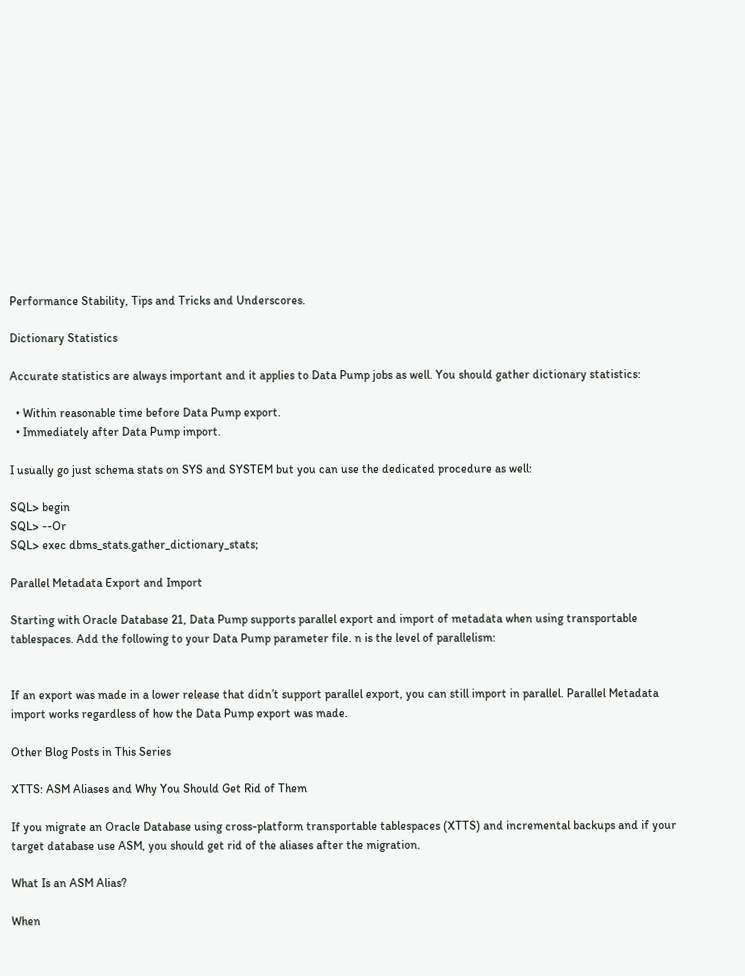Performance Stability, Tips and Tricks and Underscores.

Dictionary Statistics

Accurate statistics are always important and it applies to Data Pump jobs as well. You should gather dictionary statistics:

  • Within reasonable time before Data Pump export.
  • Immediately after Data Pump import.

I usually go just schema stats on SYS and SYSTEM but you can use the dedicated procedure as well:

SQL> begin
SQL> --Or
SQL> exec dbms_stats.gather_dictionary_stats;

Parallel Metadata Export and Import

Starting with Oracle Database 21, Data Pump supports parallel export and import of metadata when using transportable tablespaces. Add the following to your Data Pump parameter file. n is the level of parallelism:


If an export was made in a lower release that didn’t support parallel export, you can still import in parallel. Parallel Metadata import works regardless of how the Data Pump export was made.

Other Blog Posts in This Series

XTTS: ASM Aliases and Why You Should Get Rid of Them

If you migrate an Oracle Database using cross-platform transportable tablespaces (XTTS) and incremental backups and if your target database use ASM, you should get rid of the aliases after the migration.

What Is an ASM Alias?

When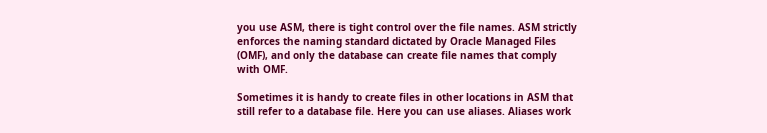you use ASM, there is tight control over the file names. ASM strictly enforces the naming standard dictated by Oracle Managed Files (OMF), and only the database can create file names that comply with OMF.

Sometimes it is handy to create files in other locations in ASM that still refer to a database file. Here you can use aliases. Aliases work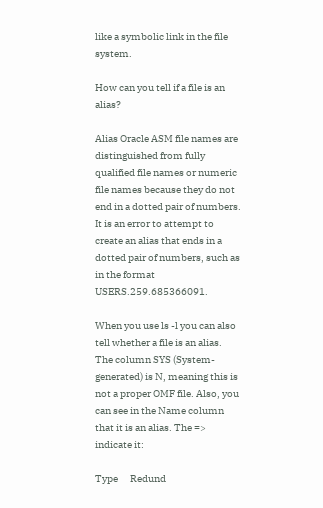like a symbolic link in the file system.

How can you tell if a file is an alias?

Alias Oracle ASM file names are distinguished from fully qualified file names or numeric file names because they do not end in a dotted pair of numbers. It is an error to attempt to create an alias that ends in a dotted pair of numbers, such as in the format USERS.259.685366091.

When you use ls -l you can also tell whether a file is an alias. The column SYS (System-generated) is N, meaning this is not a proper OMF file. Also, you can see in the Name column that it is an alias. The => indicate it:

Type      Redund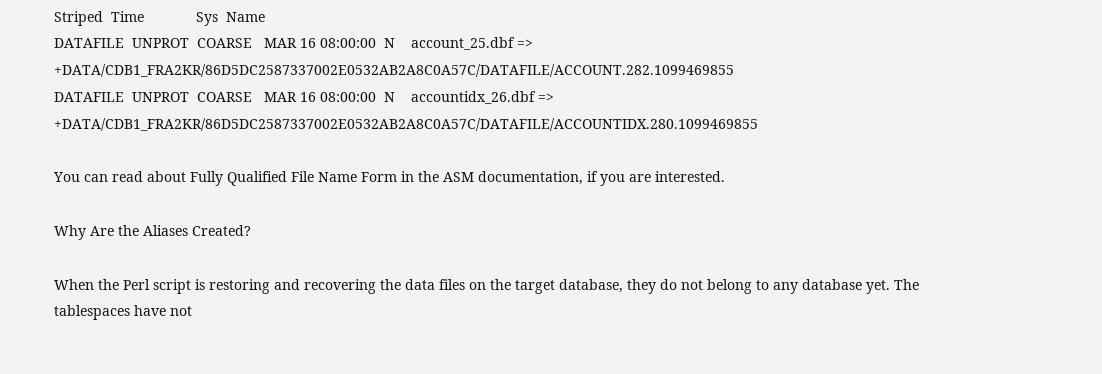Striped  Time             Sys  Name
DATAFILE  UNPROT  COARSE   MAR 16 08:00:00  N    account_25.dbf => +DATA/CDB1_FRA2KR/86D5DC2587337002E0532AB2A8C0A57C/DATAFILE/ACCOUNT.282.1099469855
DATAFILE  UNPROT  COARSE   MAR 16 08:00:00  N    accountidx_26.dbf => +DATA/CDB1_FRA2KR/86D5DC2587337002E0532AB2A8C0A57C/DATAFILE/ACCOUNTIDX.280.1099469855

You can read about Fully Qualified File Name Form in the ASM documentation, if you are interested.

Why Are the Aliases Created?

When the Perl script is restoring and recovering the data files on the target database, they do not belong to any database yet. The tablespaces have not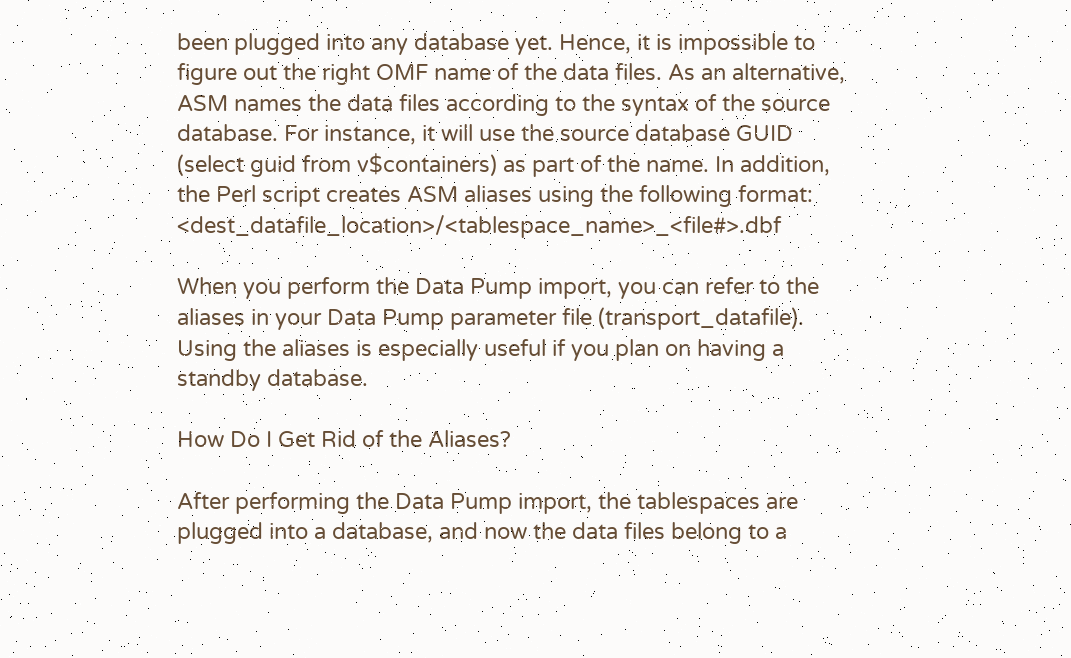been plugged into any database yet. Hence, it is impossible to figure out the right OMF name of the data files. As an alternative, ASM names the data files according to the syntax of the source database. For instance, it will use the source database GUID (select guid from v$containers) as part of the name. In addition, the Perl script creates ASM aliases using the following format: <dest_datafile_location>/<tablespace_name>_<file#>.dbf

When you perform the Data Pump import, you can refer to the aliases in your Data Pump parameter file (transport_datafile). Using the aliases is especially useful if you plan on having a standby database.

How Do I Get Rid of the Aliases?

After performing the Data Pump import, the tablespaces are plugged into a database, and now the data files belong to a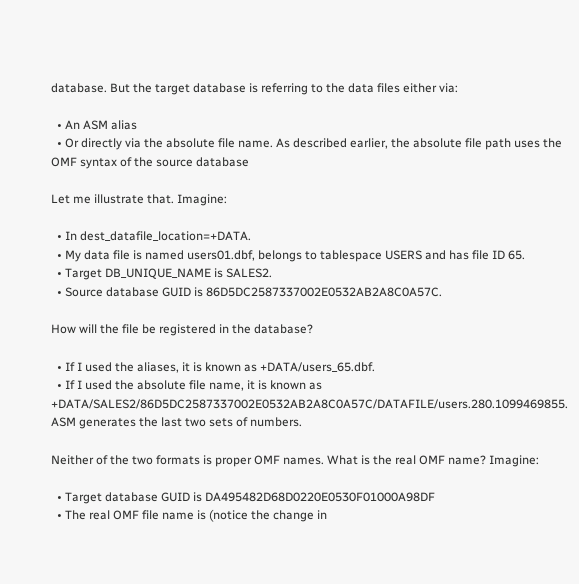database. But the target database is referring to the data files either via:

  • An ASM alias
  • Or directly via the absolute file name. As described earlier, the absolute file path uses the OMF syntax of the source database

Let me illustrate that. Imagine:

  • In dest_datafile_location=+DATA.
  • My data file is named users01.dbf, belongs to tablespace USERS and has file ID 65.
  • Target DB_UNIQUE_NAME is SALES2.
  • Source database GUID is 86D5DC2587337002E0532AB2A8C0A57C.

How will the file be registered in the database?

  • If I used the aliases, it is known as +DATA/users_65.dbf.
  • If I used the absolute file name, it is known as +DATA/SALES2/86D5DC2587337002E0532AB2A8C0A57C/DATAFILE/users.280.1099469855. ASM generates the last two sets of numbers.

Neither of the two formats is proper OMF names. What is the real OMF name? Imagine:

  • Target database GUID is DA495482D68D0220E0530F01000A98DF
  • The real OMF file name is (notice the change in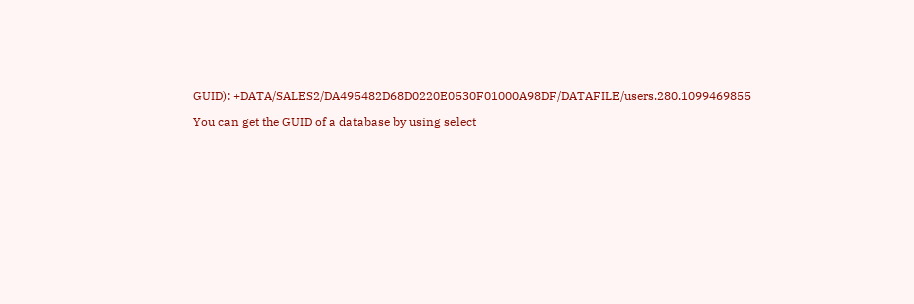GUID): +DATA/SALES2/DA495482D68D0220E0530F01000A98DF/DATAFILE/users.280.1099469855

You can get the GUID of a database by using select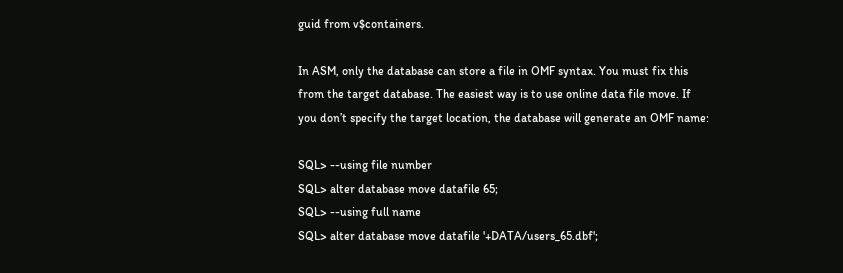guid from v$containers.

In ASM, only the database can store a file in OMF syntax. You must fix this from the target database. The easiest way is to use online data file move. If you don’t specify the target location, the database will generate an OMF name:

SQL> --using file number
SQL> alter database move datafile 65;
SQL> --using full name
SQL> alter database move datafile '+DATA/users_65.dbf';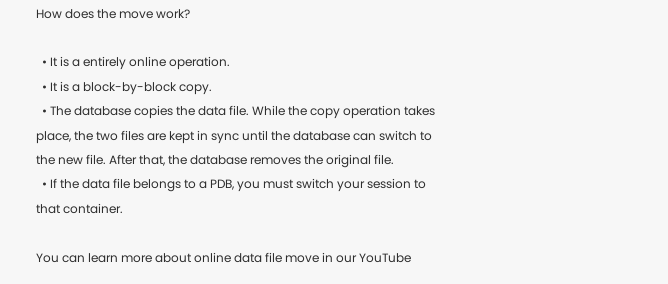How does the move work?

  • It is a entirely online operation.
  • It is a block-by-block copy.
  • The database copies the data file. While the copy operation takes place, the two files are kept in sync until the database can switch to the new file. After that, the database removes the original file.
  • If the data file belongs to a PDB, you must switch your session to that container.

You can learn more about online data file move in our YouTube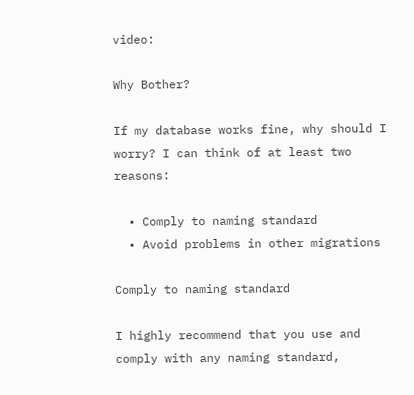video:

Why Bother?

If my database works fine, why should I worry? I can think of at least two reasons:

  • Comply to naming standard
  • Avoid problems in other migrations

Comply to naming standard

I highly recommend that you use and comply with any naming standard,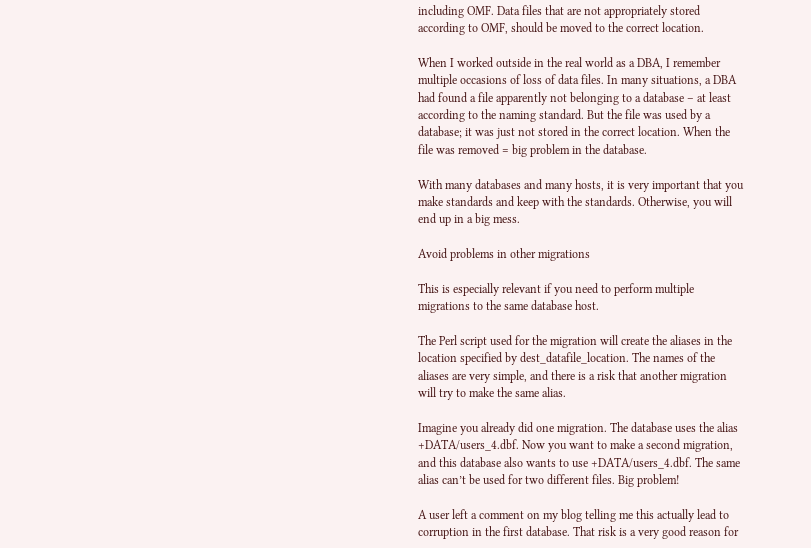including OMF. Data files that are not appropriately stored according to OMF, should be moved to the correct location.

When I worked outside in the real world as a DBA, I remember multiple occasions of loss of data files. In many situations, a DBA had found a file apparently not belonging to a database – at least according to the naming standard. But the file was used by a database; it was just not stored in the correct location. When the file was removed = big problem in the database.

With many databases and many hosts, it is very important that you make standards and keep with the standards. Otherwise, you will end up in a big mess.

Avoid problems in other migrations

This is especially relevant if you need to perform multiple migrations to the same database host.

The Perl script used for the migration will create the aliases in the location specified by dest_datafile_location. The names of the aliases are very simple, and there is a risk that another migration will try to make the same alias.

Imagine you already did one migration. The database uses the alias +DATA/users_4.dbf. Now you want to make a second migration, and this database also wants to use +DATA/users_4.dbf. The same alias can’t be used for two different files. Big problem!

A user left a comment on my blog telling me this actually lead to corruption in the first database. That risk is a very good reason for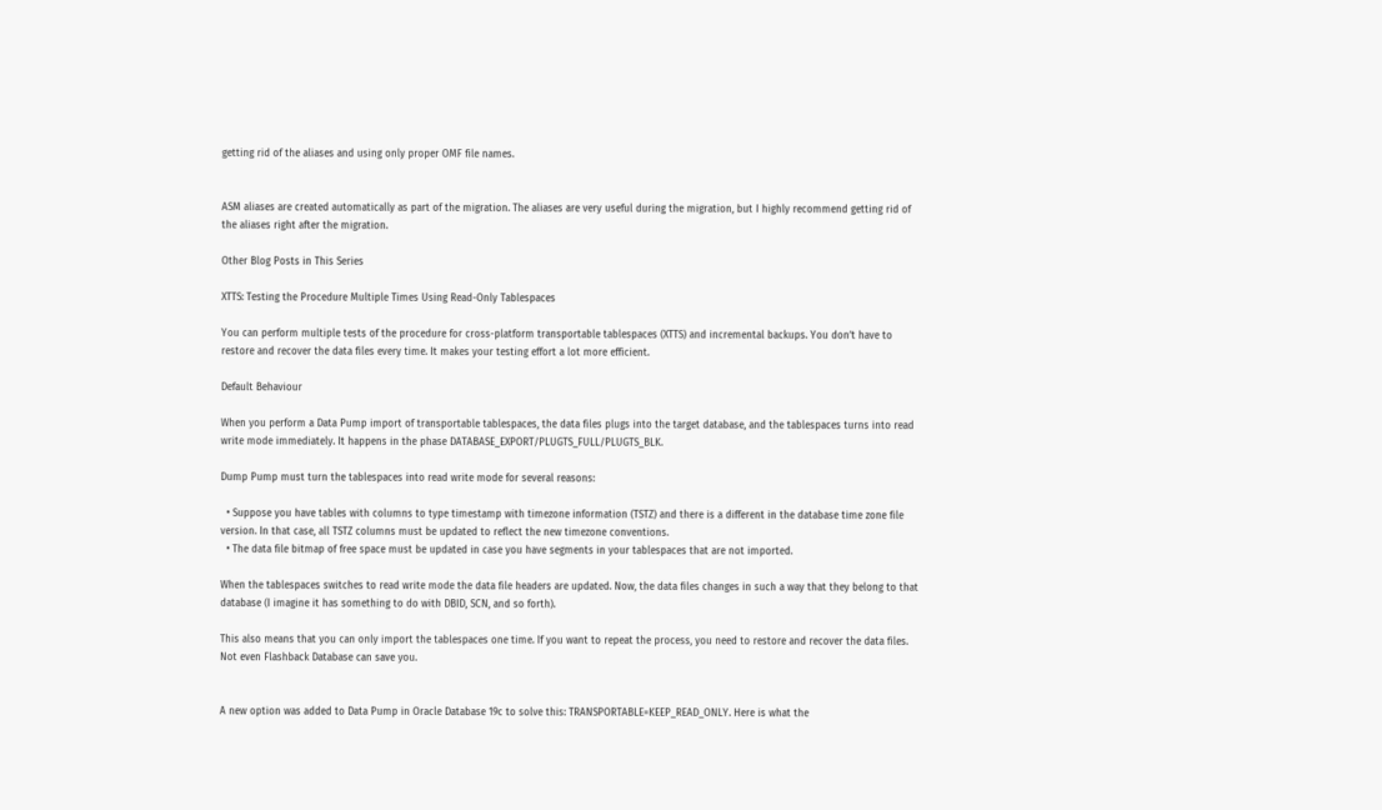getting rid of the aliases and using only proper OMF file names.


ASM aliases are created automatically as part of the migration. The aliases are very useful during the migration, but I highly recommend getting rid of the aliases right after the migration.

Other Blog Posts in This Series

XTTS: Testing the Procedure Multiple Times Using Read-Only Tablespaces

You can perform multiple tests of the procedure for cross-platform transportable tablespaces (XTTS) and incremental backups. You don’t have to restore and recover the data files every time. It makes your testing effort a lot more efficient.

Default Behaviour

When you perform a Data Pump import of transportable tablespaces, the data files plugs into the target database, and the tablespaces turns into read write mode immediately. It happens in the phase DATABASE_EXPORT/PLUGTS_FULL/PLUGTS_BLK.

Dump Pump must turn the tablespaces into read write mode for several reasons:

  • Suppose you have tables with columns to type timestamp with timezone information (TSTZ) and there is a different in the database time zone file version. In that case, all TSTZ columns must be updated to reflect the new timezone conventions.
  • The data file bitmap of free space must be updated in case you have segments in your tablespaces that are not imported.

When the tablespaces switches to read write mode the data file headers are updated. Now, the data files changes in such a way that they belong to that database (I imagine it has something to do with DBID, SCN, and so forth).

This also means that you can only import the tablespaces one time. If you want to repeat the process, you need to restore and recover the data files. Not even Flashback Database can save you.


A new option was added to Data Pump in Oracle Database 19c to solve this: TRANSPORTABLE=KEEP_READ_ONLY. Here is what the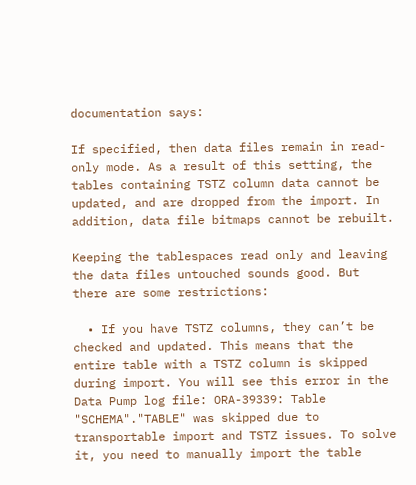documentation says:

If specified, then data files remain in read-only mode. As a result of this setting, the tables containing TSTZ column data cannot be updated, and are dropped from the import. In addition, data file bitmaps cannot be rebuilt.

Keeping the tablespaces read only and leaving the data files untouched sounds good. But there are some restrictions:

  • If you have TSTZ columns, they can’t be checked and updated. This means that the entire table with a TSTZ column is skipped during import. You will see this error in the Data Pump log file: ORA-39339: Table "SCHEMA"."TABLE" was skipped due to transportable import and TSTZ issues. To solve it, you need to manually import the table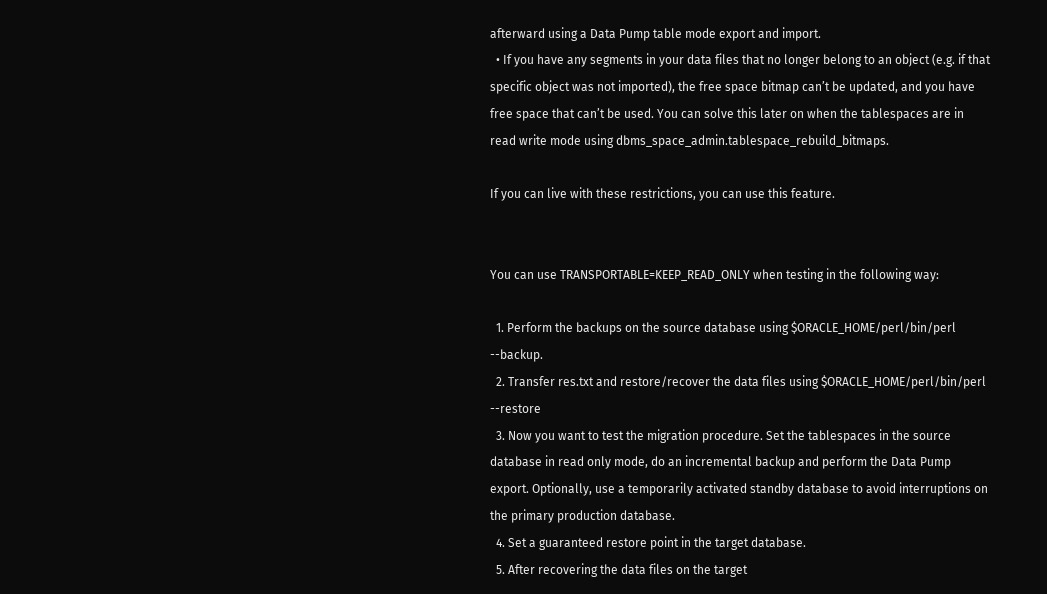afterward using a Data Pump table mode export and import.
  • If you have any segments in your data files that no longer belong to an object (e.g. if that specific object was not imported), the free space bitmap can’t be updated, and you have free space that can’t be used. You can solve this later on when the tablespaces are in read write mode using dbms_space_admin.tablespace_rebuild_bitmaps.

If you can live with these restrictions, you can use this feature.


You can use TRANSPORTABLE=KEEP_READ_ONLY when testing in the following way:

  1. Perform the backups on the source database using $ORACLE_HOME/perl/bin/perl --backup.
  2. Transfer res.txt and restore/recover the data files using $ORACLE_HOME/perl/bin/perl --restore
  3. Now you want to test the migration procedure. Set the tablespaces in the source database in read only mode, do an incremental backup and perform the Data Pump export. Optionally, use a temporarily activated standby database to avoid interruptions on the primary production database.
  4. Set a guaranteed restore point in the target database.
  5. After recovering the data files on the target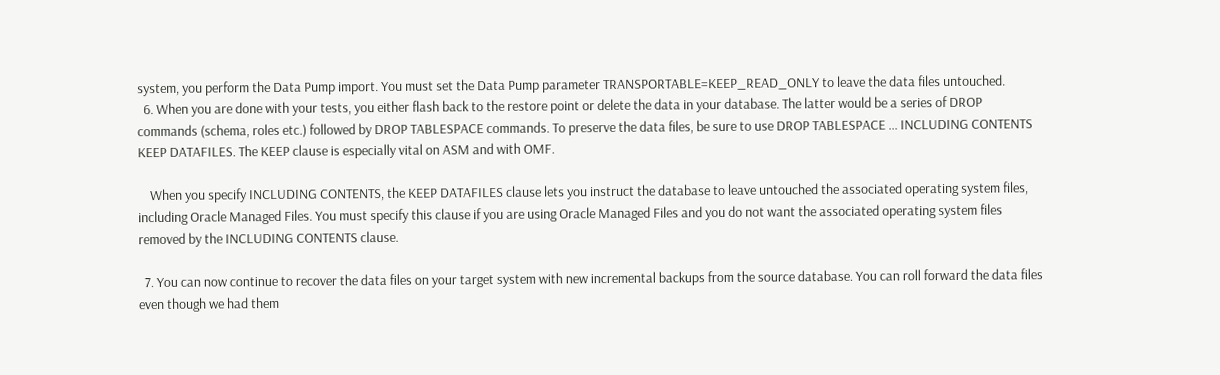system, you perform the Data Pump import. You must set the Data Pump parameter TRANSPORTABLE=KEEP_READ_ONLY to leave the data files untouched.
  6. When you are done with your tests, you either flash back to the restore point or delete the data in your database. The latter would be a series of DROP commands (schema, roles etc.) followed by DROP TABLESPACE commands. To preserve the data files, be sure to use DROP TABLESPACE ... INCLUDING CONTENTS KEEP DATAFILES. The KEEP clause is especially vital on ASM and with OMF.

    When you specify INCLUDING CONTENTS, the KEEP DATAFILES clause lets you instruct the database to leave untouched the associated operating system files, including Oracle Managed Files. You must specify this clause if you are using Oracle Managed Files and you do not want the associated operating system files removed by the INCLUDING CONTENTS clause.

  7. You can now continue to recover the data files on your target system with new incremental backups from the source database. You can roll forward the data files even though we had them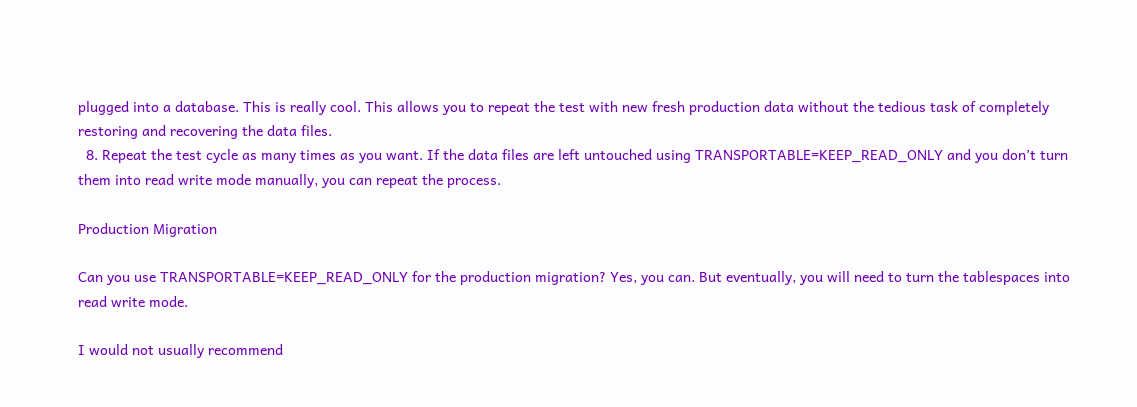plugged into a database. This is really cool. This allows you to repeat the test with new fresh production data without the tedious task of completely restoring and recovering the data files.
  8. Repeat the test cycle as many times as you want. If the data files are left untouched using TRANSPORTABLE=KEEP_READ_ONLY and you don’t turn them into read write mode manually, you can repeat the process.

Production Migration

Can you use TRANSPORTABLE=KEEP_READ_ONLY for the production migration? Yes, you can. But eventually, you will need to turn the tablespaces into read write mode.

I would not usually recommend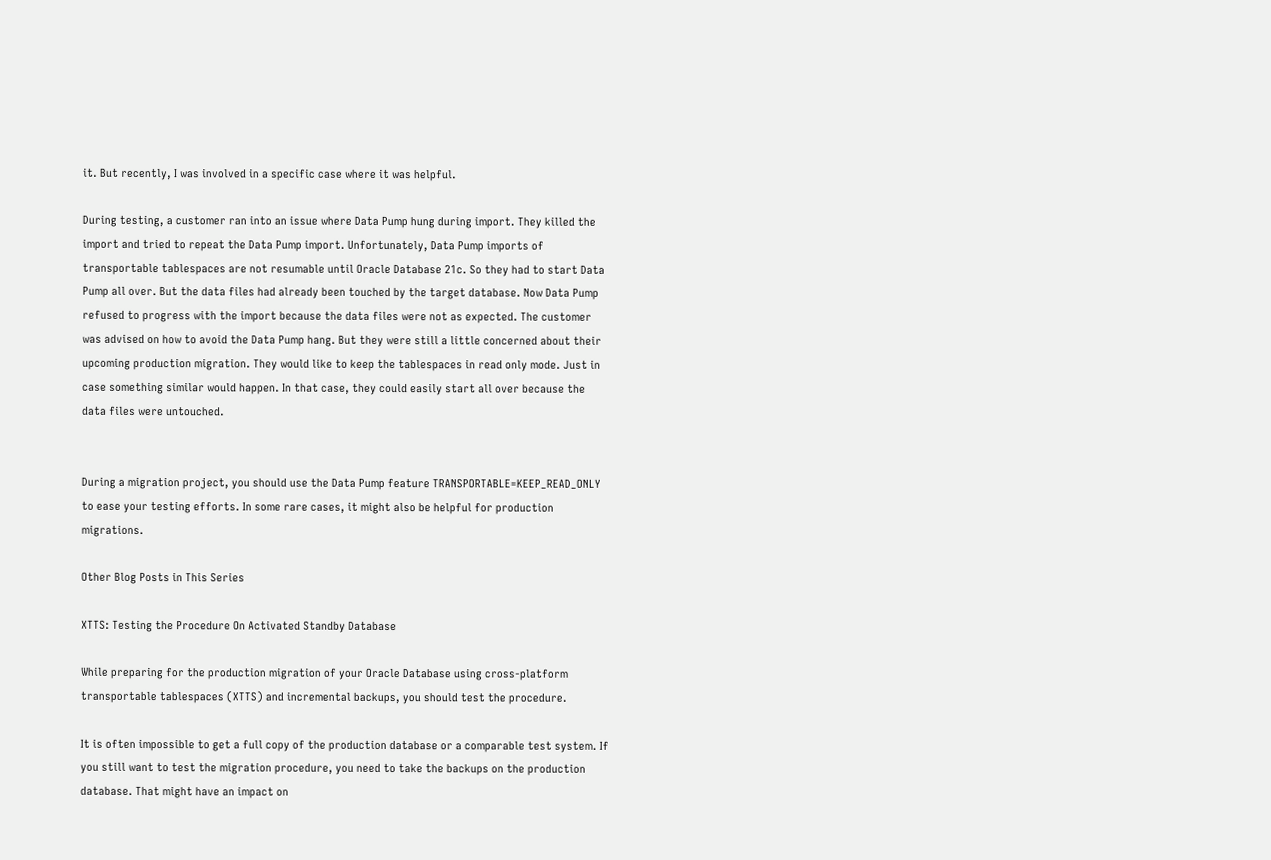it. But recently, I was involved in a specific case where it was helpful.

During testing, a customer ran into an issue where Data Pump hung during import. They killed the import and tried to repeat the Data Pump import. Unfortunately, Data Pump imports of transportable tablespaces are not resumable until Oracle Database 21c. So they had to start Data Pump all over. But the data files had already been touched by the target database. Now Data Pump refused to progress with the import because the data files were not as expected. The customer was advised on how to avoid the Data Pump hang. But they were still a little concerned about their upcoming production migration. They would like to keep the tablespaces in read only mode. Just in case something similar would happen. In that case, they could easily start all over because the data files were untouched.


During a migration project, you should use the Data Pump feature TRANSPORTABLE=KEEP_READ_ONLY to ease your testing efforts. In some rare cases, it might also be helpful for production migrations.

Other Blog Posts in This Series

XTTS: Testing the Procedure On Activated Standby Database

While preparing for the production migration of your Oracle Database using cross-platform transportable tablespaces (XTTS) and incremental backups, you should test the procedure.

It is often impossible to get a full copy of the production database or a comparable test system. If you still want to test the migration procedure, you need to take the backups on the production database. That might have an impact on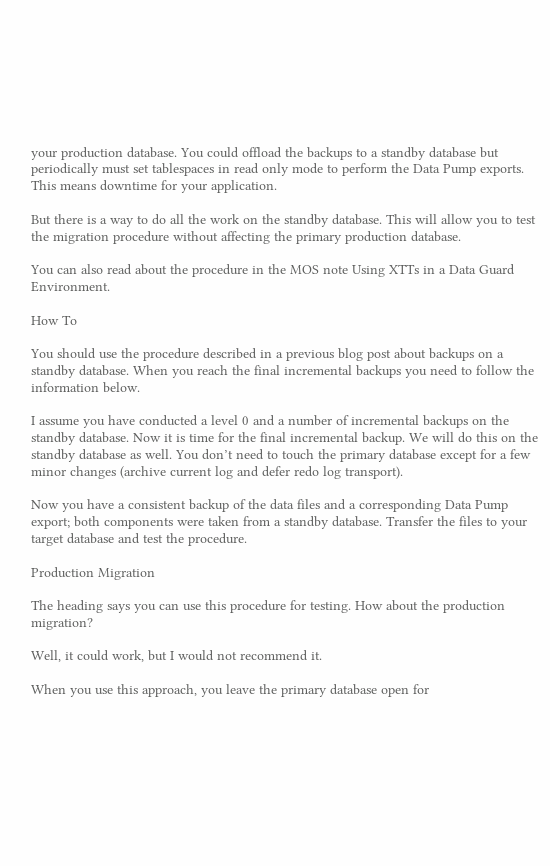your production database. You could offload the backups to a standby database but periodically must set tablespaces in read only mode to perform the Data Pump exports. This means downtime for your application.

But there is a way to do all the work on the standby database. This will allow you to test the migration procedure without affecting the primary production database.

You can also read about the procedure in the MOS note Using XTTs in a Data Guard Environment.

How To

You should use the procedure described in a previous blog post about backups on a standby database. When you reach the final incremental backups you need to follow the information below.

I assume you have conducted a level 0 and a number of incremental backups on the standby database. Now it is time for the final incremental backup. We will do this on the standby database as well. You don’t need to touch the primary database except for a few minor changes (archive current log and defer redo log transport).

Now you have a consistent backup of the data files and a corresponding Data Pump export; both components were taken from a standby database. Transfer the files to your target database and test the procedure.

Production Migration

The heading says you can use this procedure for testing. How about the production migration?

Well, it could work, but I would not recommend it.

When you use this approach, you leave the primary database open for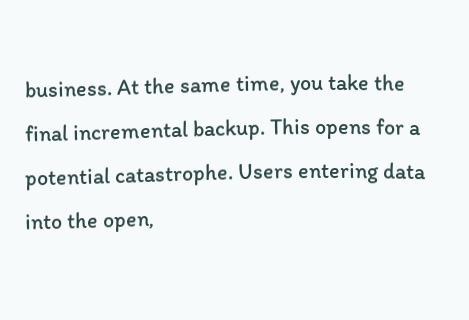business. At the same time, you take the final incremental backup. This opens for a potential catastrophe. Users entering data into the open,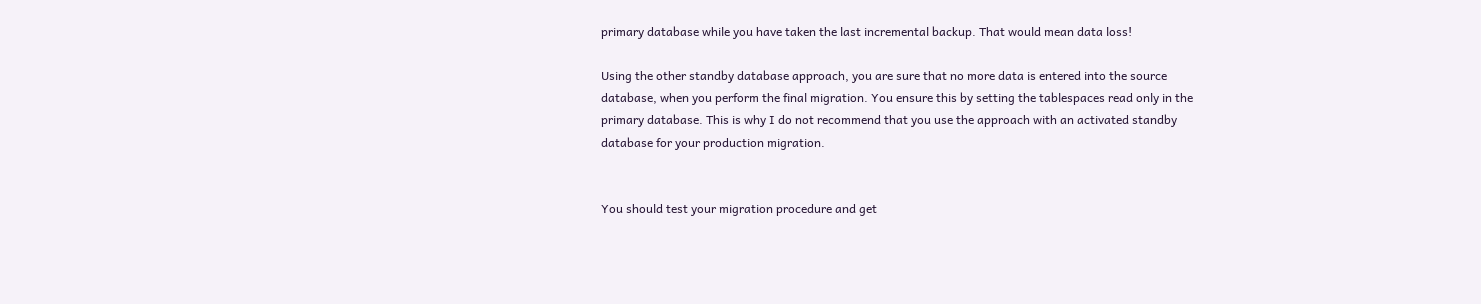primary database while you have taken the last incremental backup. That would mean data loss!

Using the other standby database approach, you are sure that no more data is entered into the source database, when you perform the final migration. You ensure this by setting the tablespaces read only in the primary database. This is why I do not recommend that you use the approach with an activated standby database for your production migration.


You should test your migration procedure and get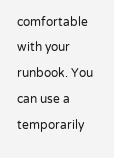comfortable with your runbook. You can use a temporarily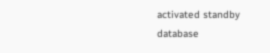activated standby database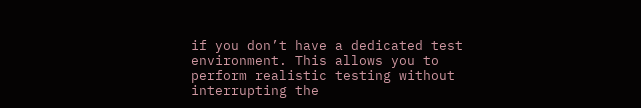if you don’t have a dedicated test environment. This allows you to perform realistic testing without interrupting the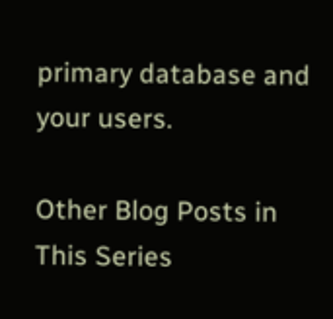primary database and your users.

Other Blog Posts in This Series